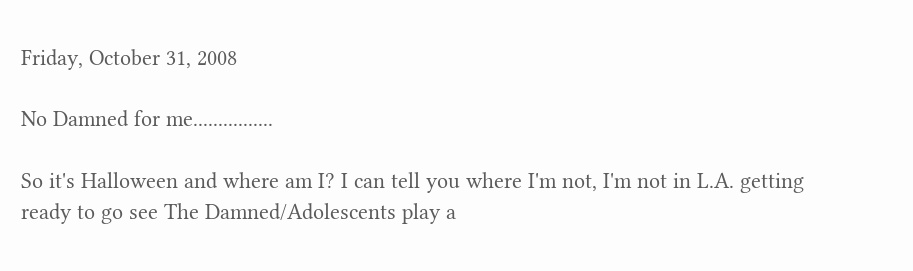Friday, October 31, 2008

No Damned for me................

So it's Halloween and where am I? I can tell you where I'm not, I'm not in L.A. getting ready to go see The Damned/Adolescents play a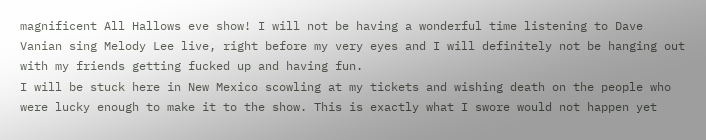magnificent All Hallows eve show! I will not be having a wonderful time listening to Dave Vanian sing Melody Lee live, right before my very eyes and I will definitely not be hanging out with my friends getting fucked up and having fun.
I will be stuck here in New Mexico scowling at my tickets and wishing death on the people who were lucky enough to make it to the show. This is exactly what I swore would not happen yet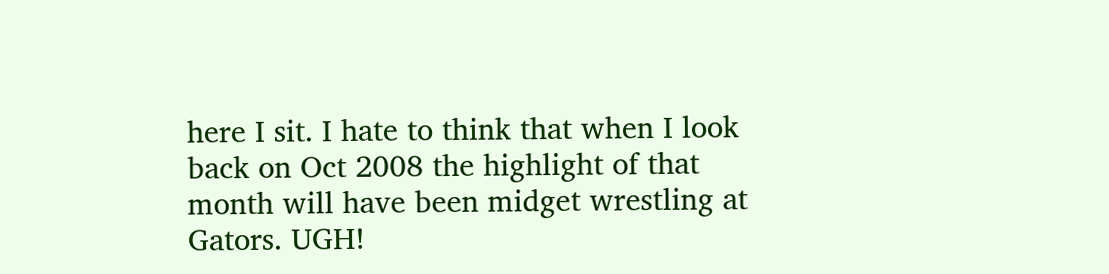here I sit. I hate to think that when I look back on Oct 2008 the highlight of that month will have been midget wrestling at Gators. UGH!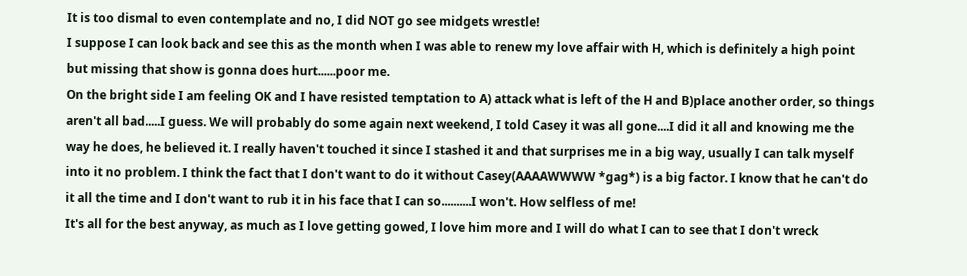It is too dismal to even contemplate and no, I did NOT go see midgets wrestle!
I suppose I can look back and see this as the month when I was able to renew my love affair with H, which is definitely a high point but missing that show is gonna does hurt......poor me.
On the bright side I am feeling OK and I have resisted temptation to A) attack what is left of the H and B)place another order, so things aren't all bad.....I guess. We will probably do some again next weekend, I told Casey it was all gone....I did it all and knowing me the way he does, he believed it. I really haven't touched it since I stashed it and that surprises me in a big way, usually I can talk myself into it no problem. I think the fact that I don't want to do it without Casey(AAAAWWWW *gag*) is a big factor. I know that he can't do it all the time and I don't want to rub it in his face that I can so..........I won't. How selfless of me!
It's all for the best anyway, as much as I love getting gowed, I love him more and I will do what I can to see that I don't wreck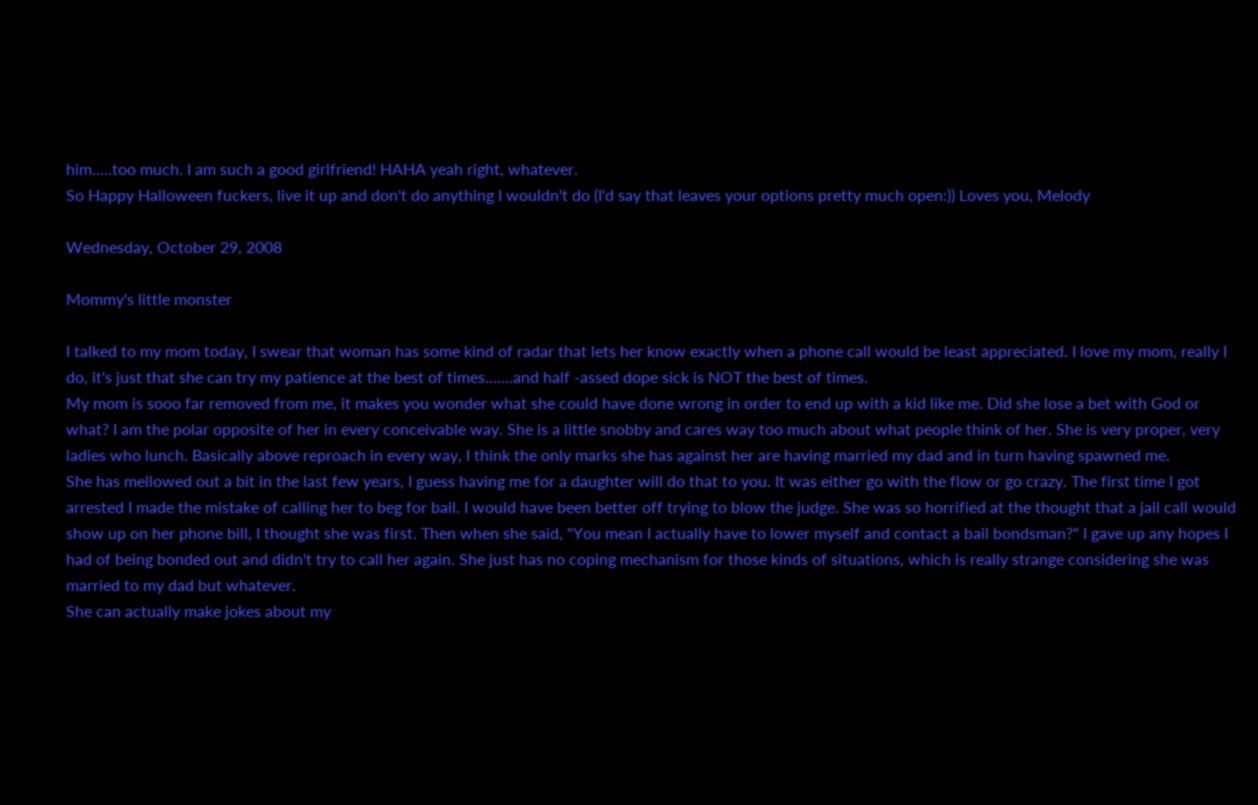him.....too much. I am such a good girlfriend! HAHA yeah right, whatever.
So Happy Halloween fuckers, live it up and don't do anything I wouldn't do (I'd say that leaves your options pretty much open:)) Loves you, Melody

Wednesday, October 29, 2008

Mommy's little monster

I talked to my mom today, I swear that woman has some kind of radar that lets her know exactly when a phone call would be least appreciated. I love my mom, really I do, it's just that she can try my patience at the best of times.......and half -assed dope sick is NOT the best of times.
My mom is sooo far removed from me, it makes you wonder what she could have done wrong in order to end up with a kid like me. Did she lose a bet with God or what? I am the polar opposite of her in every conceivable way. She is a little snobby and cares way too much about what people think of her. She is very proper, very ladies who lunch. Basically above reproach in every way, I think the only marks she has against her are having married my dad and in turn having spawned me.
She has mellowed out a bit in the last few years, I guess having me for a daughter will do that to you. It was either go with the flow or go crazy. The first time I got arrested I made the mistake of calling her to beg for bail. I would have been better off trying to blow the judge. She was so horrified at the thought that a jail call would show up on her phone bill, I thought she was first. Then when she said, "You mean I actually have to lower myself and contact a bail bondsman?" I gave up any hopes I had of being bonded out and didn't try to call her again. She just has no coping mechanism for those kinds of situations, which is really strange considering she was married to my dad but whatever.
She can actually make jokes about my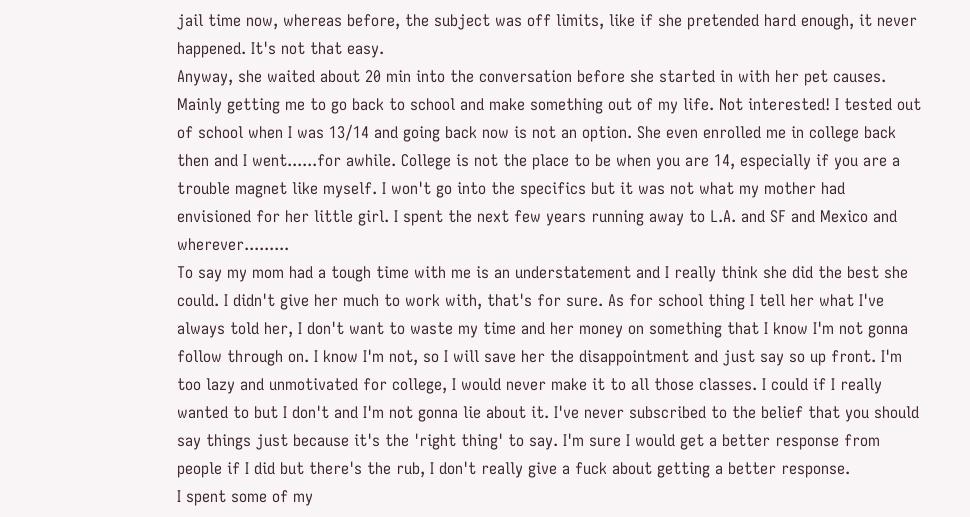jail time now, whereas before, the subject was off limits, like if she pretended hard enough, it never happened. It's not that easy.
Anyway, she waited about 20 min into the conversation before she started in with her pet causes. Mainly getting me to go back to school and make something out of my life. Not interested! I tested out of school when I was 13/14 and going back now is not an option. She even enrolled me in college back then and I went......for awhile. College is not the place to be when you are 14, especially if you are a trouble magnet like myself. I won't go into the specifics but it was not what my mother had envisioned for her little girl. I spent the next few years running away to L.A. and SF and Mexico and wherever.........
To say my mom had a tough time with me is an understatement and I really think she did the best she could. I didn't give her much to work with, that's for sure. As for school thing I tell her what I've always told her, I don't want to waste my time and her money on something that I know I'm not gonna follow through on. I know I'm not, so I will save her the disappointment and just say so up front. I'm too lazy and unmotivated for college, I would never make it to all those classes. I could if I really wanted to but I don't and I'm not gonna lie about it. I've never subscribed to the belief that you should say things just because it's the 'right thing' to say. I'm sure I would get a better response from people if I did but there's the rub, I don't really give a fuck about getting a better response.
I spent some of my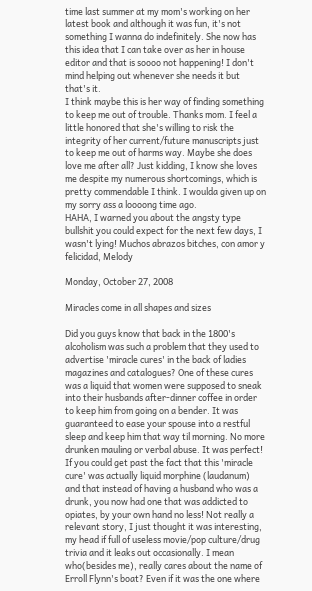time last summer at my mom's working on her latest book and although it was fun, it's not something I wanna do indefinitely. She now has this idea that I can take over as her in house editor and that is soooo not happening! I don't mind helping out whenever she needs it but that's it.
I think maybe this is her way of finding something to keep me out of trouble. Thanks mom. I feel a little honored that she's willing to risk the integrity of her current/future manuscripts just to keep me out of harms way. Maybe she does love me after all? Just kidding, I know she loves me despite my numerous shortcomings, which is pretty commendable I think. I woulda given up on my sorry ass a loooong time ago.
HAHA, I warned you about the angsty type bullshit you could expect for the next few days, I wasn't lying! Muchos abrazos bitches, con amor y felicidad, Melody

Monday, October 27, 2008

Miracles come in all shapes and sizes

Did you guys know that back in the 1800's alcoholism was such a problem that they used to advertise 'miracle cures' in the back of ladies magazines and catalogues? One of these cures was a liquid that women were supposed to sneak into their husbands after-dinner coffee in order to keep him from going on a bender. It was guaranteed to ease your spouse into a restful sleep and keep him that way til morning. No more drunken mauling or verbal abuse. It was perfect! If you could get past the fact that this 'miracle cure' was actually liquid morphine (laudanum) and that instead of having a husband who was a drunk, you now had one that was addicted to opiates, by your own hand no less! Not really a relevant story, I just thought it was interesting, my head if full of useless movie/pop culture/drug trivia and it leaks out occasionally. I mean who(besides me), really cares about the name of Erroll Flynn's boat? Even if it was the one where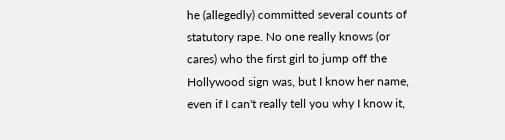he (allegedly) committed several counts of statutory rape. No one really knows (or cares) who the first girl to jump off the Hollywood sign was, but I know her name, even if I can't really tell you why I know it,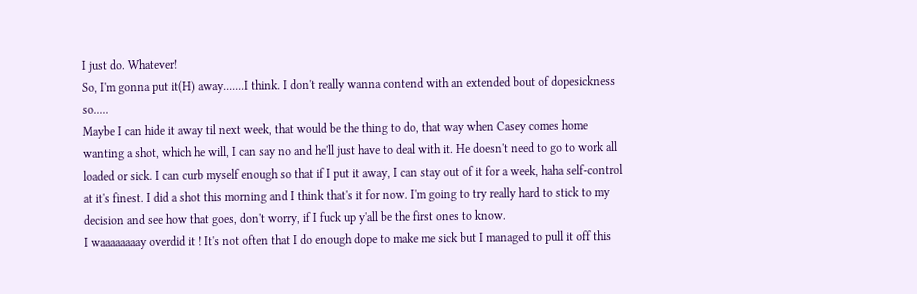I just do. Whatever!
So, I'm gonna put it(H) away.......I think. I don't really wanna contend with an extended bout of dopesickness so.....
Maybe I can hide it away til next week, that would be the thing to do, that way when Casey comes home wanting a shot, which he will, I can say no and he'll just have to deal with it. He doesn't need to go to work all loaded or sick. I can curb myself enough so that if I put it away, I can stay out of it for a week, haha self-control at it's finest. I did a shot this morning and I think that's it for now. I'm going to try really hard to stick to my decision and see how that goes, don't worry, if I fuck up y'all be the first ones to know.
I waaaaaaaay overdid it ! It's not often that I do enough dope to make me sick but I managed to pull it off this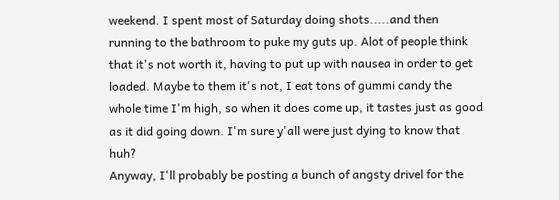weekend. I spent most of Saturday doing shots.....and then running to the bathroom to puke my guts up. Alot of people think that it's not worth it, having to put up with nausea in order to get loaded. Maybe to them it's not, I eat tons of gummi candy the whole time I'm high, so when it does come up, it tastes just as good as it did going down. I'm sure y'all were just dying to know that huh?
Anyway, I'll probably be posting a bunch of angsty drivel for the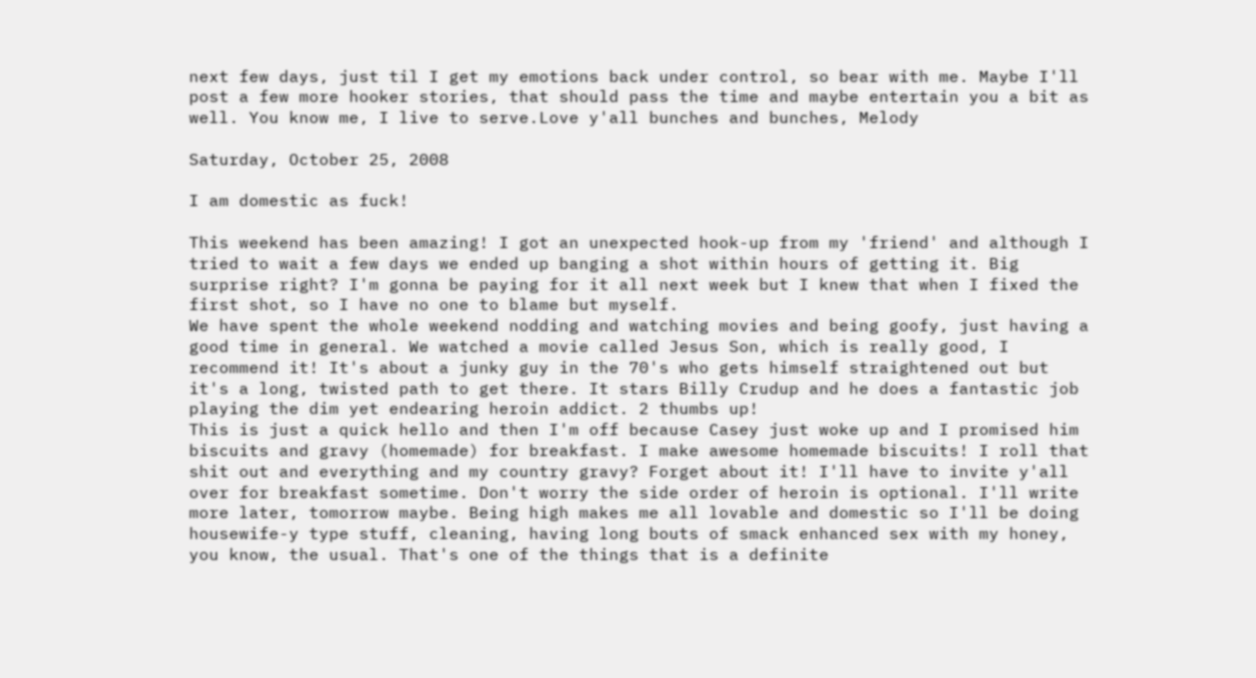next few days, just til I get my emotions back under control, so bear with me. Maybe I'll post a few more hooker stories, that should pass the time and maybe entertain you a bit as well. You know me, I live to serve.Love y'all bunches and bunches, Melody

Saturday, October 25, 2008

I am domestic as fuck!

This weekend has been amazing! I got an unexpected hook-up from my 'friend' and although I tried to wait a few days we ended up banging a shot within hours of getting it. Big surprise right? I'm gonna be paying for it all next week but I knew that when I fixed the first shot, so I have no one to blame but myself.
We have spent the whole weekend nodding and watching movies and being goofy, just having a good time in general. We watched a movie called Jesus Son, which is really good, I recommend it! It's about a junky guy in the 70's who gets himself straightened out but it's a long, twisted path to get there. It stars Billy Crudup and he does a fantastic job playing the dim yet endearing heroin addict. 2 thumbs up!
This is just a quick hello and then I'm off because Casey just woke up and I promised him biscuits and gravy (homemade) for breakfast. I make awesome homemade biscuits! I roll that shit out and everything and my country gravy? Forget about it! I'll have to invite y'all over for breakfast sometime. Don't worry the side order of heroin is optional. I'll write more later, tomorrow maybe. Being high makes me all lovable and domestic so I'll be doing housewife-y type stuff, cleaning, having long bouts of smack enhanced sex with my honey, you know, the usual. That's one of the things that is a definite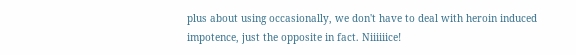plus about using occasionally, we don't have to deal with heroin induced impotence, just the opposite in fact. Niiiiiice!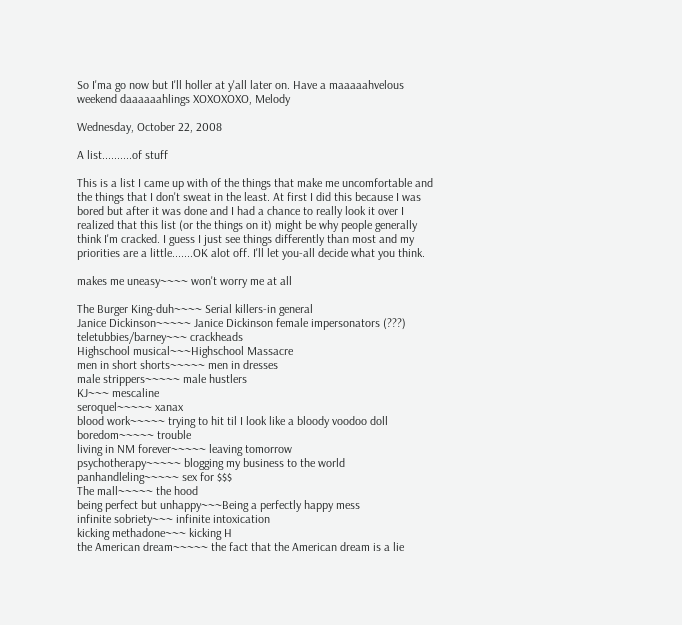So I'ma go now but I'll holler at y'all later on. Have a maaaaahvelous weekend daaaaaahlings XOXOXOXO, Melody

Wednesday, October 22, 2008

A list..........of stuff

This is a list I came up with of the things that make me uncomfortable and the things that I don't sweat in the least. At first I did this because I was bored but after it was done and I had a chance to really look it over I realized that this list (or the things on it) might be why people generally think I'm cracked. I guess I just see things differently than most and my priorities are a little.......OK alot off. I'll let you-all decide what you think.

makes me uneasy~~~~ won't worry me at all

The Burger King-duh~~~~ Serial killers-in general
Janice Dickinson~~~~~ Janice Dickinson female impersonators (???)
teletubbies/barney~~~ crackheads
Highschool musical~~~Highschool Massacre
men in short shorts~~~~~ men in dresses
male strippers~~~~~ male hustlers
KJ~~~ mescaline
seroquel~~~~~ xanax
blood work~~~~~ trying to hit til I look like a bloody voodoo doll
boredom~~~~~ trouble
living in NM forever~~~~~ leaving tomorrow
psychotherapy~~~~~ blogging my business to the world
panhandleling~~~~~ sex for $$$
The mall~~~~~ the hood
being perfect but unhappy~~~Being a perfectly happy mess
infinite sobriety~~~ infinite intoxication
kicking methadone~~~ kicking H
the American dream~~~~~ the fact that the American dream is a lie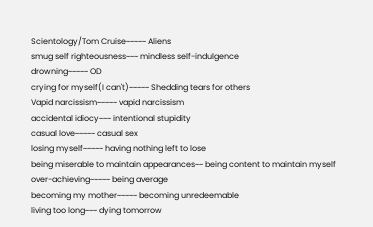Scientology/Tom Cruise~~~~~ Aliens
smug self righteousness~~~ mindless self-indulgence
drowning~~~~~ OD
crying for myself(I can't)~~~~~ Shedding tears for others
Vapid narcissism~~~~~ vapid narcissism
accidental idiocy~~~ intentional stupidity
casual love~~~~~ casual sex
losing myself~~~~~ having nothing left to lose
being miserable to maintain appearances~~ being content to maintain myself
over-achieving~~~~~ being average
becoming my mother~~~~~ becoming unredeemable
living too long~~~ dying tomorrow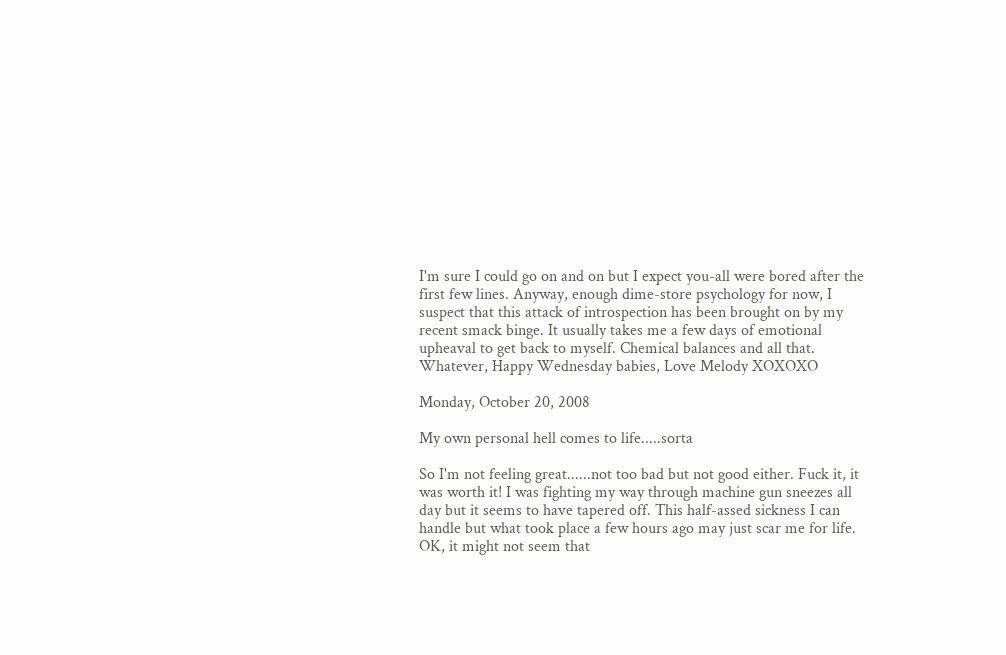I'm sure I could go on and on but I expect you-all were bored after the first few lines. Anyway, enough dime-store psychology for now, I suspect that this attack of introspection has been brought on by my recent smack binge. It usually takes me a few days of emotional upheaval to get back to myself. Chemical balances and all that. Whatever, Happy Wednesday babies, Love Melody XOXOXO

Monday, October 20, 2008

My own personal hell comes to life.....sorta

So I'm not feeling great......not too bad but not good either. Fuck it, it was worth it! I was fighting my way through machine gun sneezes all day but it seems to have tapered off. This half-assed sickness I can handle but what took place a few hours ago may just scar me for life.
OK, it might not seem that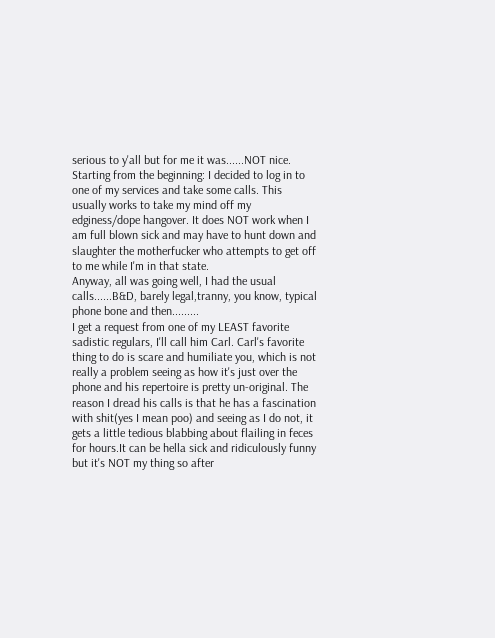serious to y'all but for me it was......NOT nice.
Starting from the beginning: I decided to log in to one of my services and take some calls. This usually works to take my mind off my edginess/dope hangover. It does NOT work when I am full blown sick and may have to hunt down and slaughter the motherfucker who attempts to get off to me while I'm in that state.
Anyway, all was going well, I had the usual calls......B&D, barely legal,tranny, you know, typical phone bone and then.........
I get a request from one of my LEAST favorite sadistic regulars, I'll call him Carl. Carl's favorite thing to do is scare and humiliate you, which is not really a problem seeing as how it's just over the phone and his repertoire is pretty un-original. The reason I dread his calls is that he has a fascination with shit(yes I mean poo) and seeing as I do not, it gets a little tedious blabbing about flailing in feces for hours.It can be hella sick and ridiculously funny but it's NOT my thing so after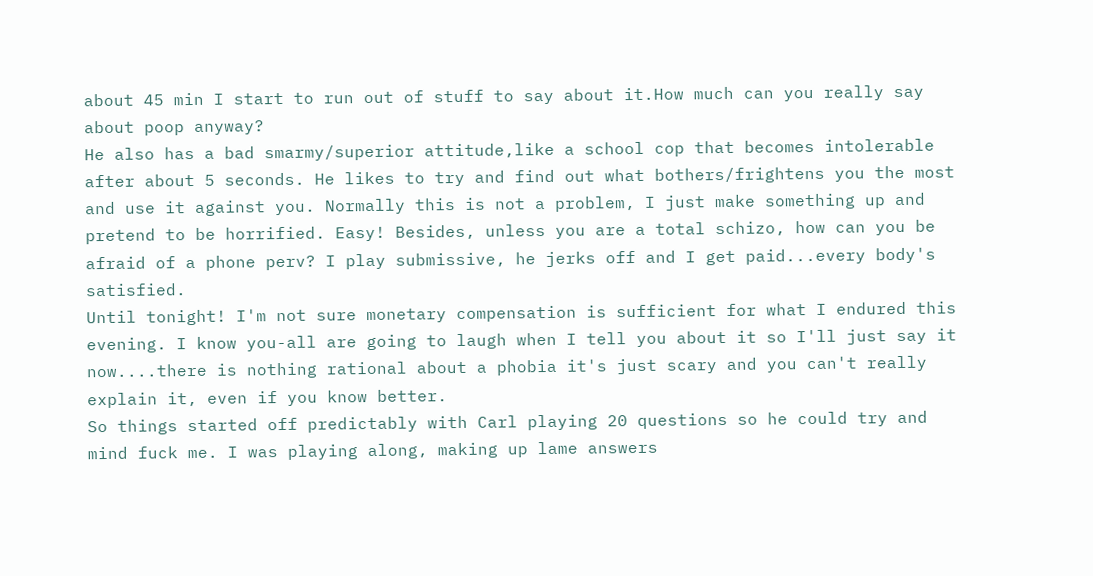about 45 min I start to run out of stuff to say about it.How much can you really say about poop anyway?
He also has a bad smarmy/superior attitude,like a school cop that becomes intolerable after about 5 seconds. He likes to try and find out what bothers/frightens you the most and use it against you. Normally this is not a problem, I just make something up and pretend to be horrified. Easy! Besides, unless you are a total schizo, how can you be afraid of a phone perv? I play submissive, he jerks off and I get paid...every body's satisfied.
Until tonight! I'm not sure monetary compensation is sufficient for what I endured this evening. I know you-all are going to laugh when I tell you about it so I'll just say it now....there is nothing rational about a phobia it's just scary and you can't really explain it, even if you know better.
So things started off predictably with Carl playing 20 questions so he could try and mind fuck me. I was playing along, making up lame answers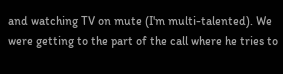and watching TV on mute (I'm multi-talented). We were getting to the part of the call where he tries to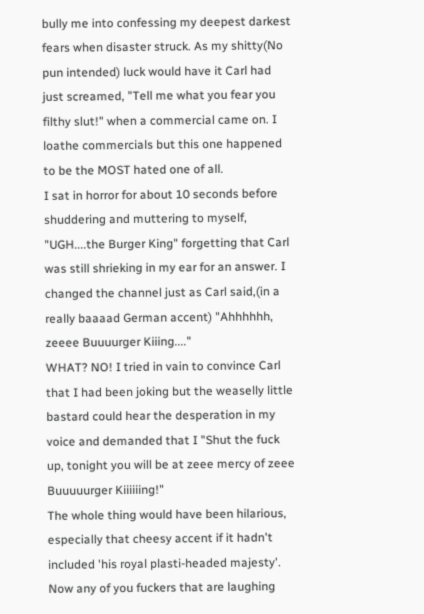bully me into confessing my deepest darkest fears when disaster struck. As my shitty(No pun intended) luck would have it Carl had just screamed, "Tell me what you fear you filthy slut!" when a commercial came on. I loathe commercials but this one happened to be the MOST hated one of all.
I sat in horror for about 10 seconds before shuddering and muttering to myself, "UGH....the Burger King" forgetting that Carl was still shrieking in my ear for an answer. I changed the channel just as Carl said,(in a really baaaad German accent) "Ahhhhhh, zeeee Buuuurger Kiiing...."
WHAT? NO! I tried in vain to convince Carl that I had been joking but the weaselly little bastard could hear the desperation in my voice and demanded that I "Shut the fuck up, tonight you will be at zeee mercy of zeee Buuuuurger Kiiiiiing!"
The whole thing would have been hilarious, especially that cheesy accent if it hadn't included 'his royal plasti-headed majesty'. Now any of you fuckers that are laughing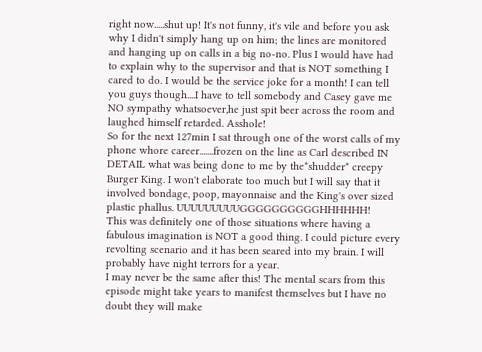right now.....shut up! It's not funny, it's vile and before you ask why I didn't simply hang up on him; the lines are monitored and hanging up on calls in a big no-no. Plus I would have had to explain why to the supervisor and that is NOT something I cared to do. I would be the service joke for a month! I can tell you guys though....I have to tell somebody and Casey gave me NO sympathy whatsoever,he just spit beer across the room and laughed himself retarded. Asshole!
So for the next 127min I sat through one of the worst calls of my phone whore career.......frozen on the line as Carl described IN DETAIL what was being done to me by the*shudder* creepy Burger King. I won't elaborate too much but I will say that it involved bondage, poop, mayonnaise and the King's over sized plastic phallus. UUUUUUUUUGGGGGGGGGGHHHHHH!
This was definitely one of those situations where having a fabulous imagination is NOT a good thing. I could picture every revolting scenario and it has been seared into my brain. I will probably have night terrors for a year.
I may never be the same after this! The mental scars from this episode might take years to manifest themselves but I have no doubt they will make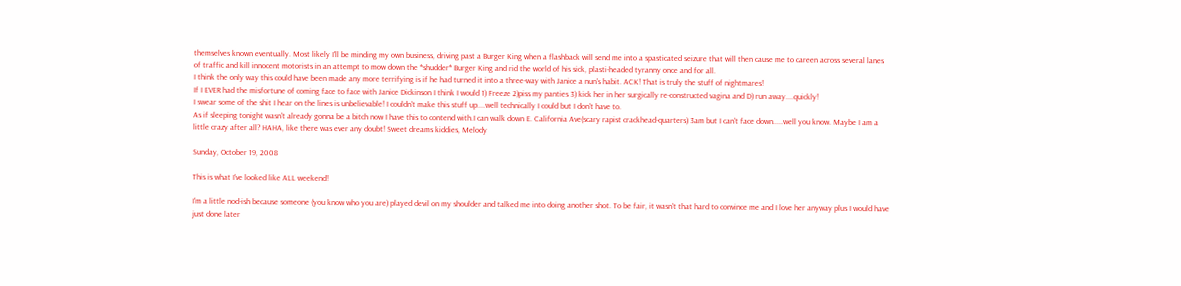themselves known eventually. Most likely I'll be minding my own business, driving past a Burger King when a flashback will send me into a spasticated seizure that will then cause me to careen across several lanes of traffic and kill innocent motorists in an attempt to mow down the *shudder* Burger King and rid the world of his sick, plasti-headed tyranny once and for all.
I think the only way this could have been made any more terrifying is if he had turned it into a three-way with Janice a nun's habit. ACK! That is truly the stuff of nightmares!
If I EVER had the misfortune of coming face to face with Janice Dickinson I think I would 1) Freeze 2)piss my panties 3) kick her in her surgically re-constructed vagina and D) run away....quickly!
I swear some of the shit I hear on the lines is unbelievable! I couldn't make this stuff up....well technically I could but I don't have to.
As if sleeping tonight wasn't already gonna be a bitch now I have this to contend with.I can walk down E. California Ave(scary rapist crackhead-quarters) 3am but I can't face down.....well you know. Maybe I am a little crazy after all? HAHA, like there was ever any doubt! Sweet dreams kiddies, Melody

Sunday, October 19, 2008

This is what I've looked like ALL weekend!

I'm a little nod-ish because someone (you know who you are) played devil on my shoulder and talked me into doing another shot. To be fair, it wasn't that hard to convince me and I love her anyway plus I would have just done later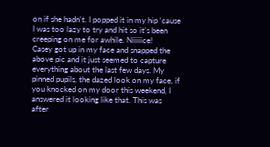on if she hadn't. I popped it in my hip 'cause I was too lazy to try and hit so it's been creeping on me for awhile. Niiiiice!
Casey got up in my face and snapped the above pic and it just seemed to capture everything about the last few days. My pinned pupils, the dazed look on my face, if you knocked on my door this weekend, I answered it looking like that. This was after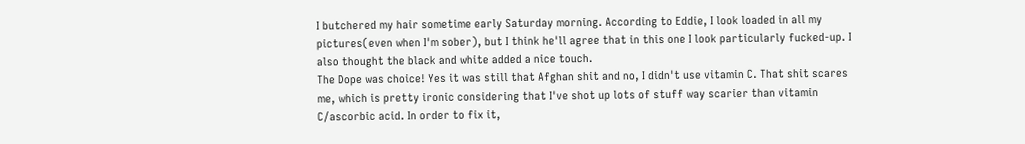I butchered my hair sometime early Saturday morning. According to Eddie, I look loaded in all my pictures(even when I'm sober), but I think he'll agree that in this one I look particularly fucked-up. I also thought the black and white added a nice touch.
The Dope was choice! Yes it was still that Afghan shit and no, I didn't use vitamin C. That shit scares me, which is pretty ironic considering that I've shot up lots of stuff way scarier than vitamin C/ascorbic acid. In order to fix it,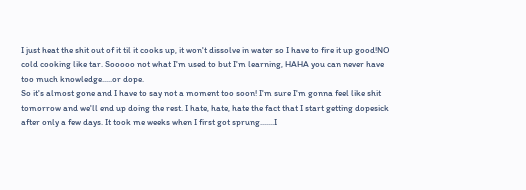I just heat the shit out of it til it cooks up, it won't dissolve in water so I have to fire it up good!NO cold cooking like tar. Sooooo not what I'm used to but I'm learning, HAHA you can never have too much knowledge.....or dope.
So it's almost gone and I have to say not a moment too soon! I'm sure I'm gonna feel like shit tomorrow and we'll end up doing the rest. I hate, hate, hate the fact that I start getting dopesick after only a few days. It took me weeks when I first got sprung.......I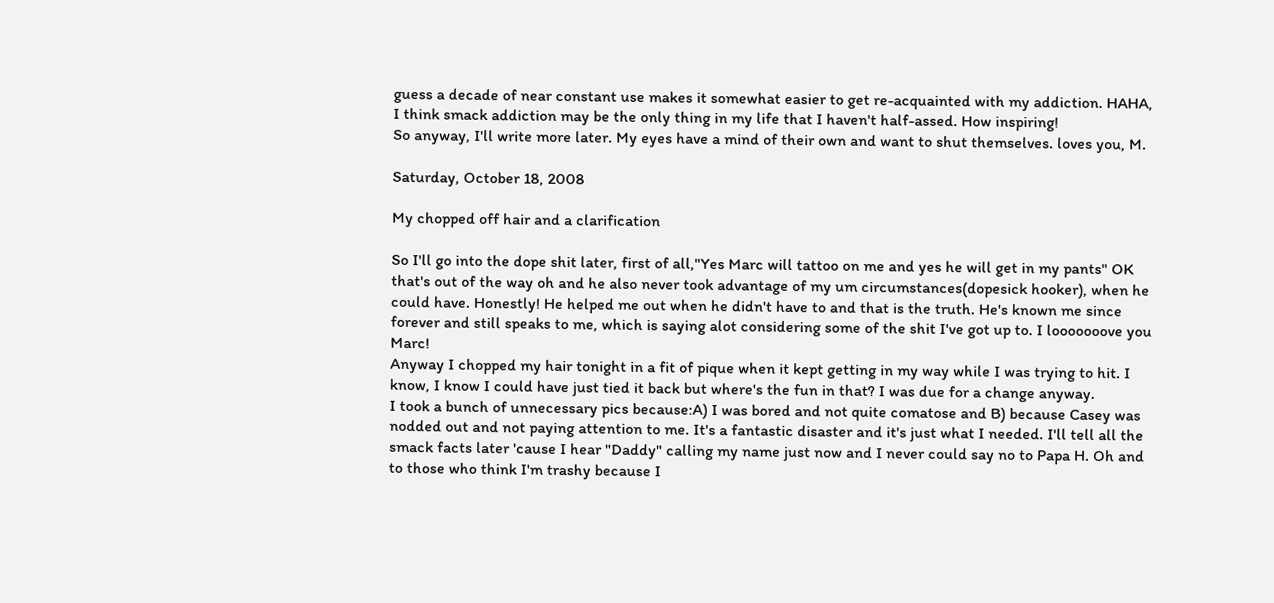guess a decade of near constant use makes it somewhat easier to get re-acquainted with my addiction. HAHA, I think smack addiction may be the only thing in my life that I haven't half-assed. How inspiring!
So anyway, I'll write more later. My eyes have a mind of their own and want to shut themselves. loves you, M.

Saturday, October 18, 2008

My chopped off hair and a clarification

So I'll go into the dope shit later, first of all,"Yes Marc will tattoo on me and yes he will get in my pants" OK that's out of the way oh and he also never took advantage of my um circumstances(dopesick hooker), when he could have. Honestly! He helped me out when he didn't have to and that is the truth. He's known me since forever and still speaks to me, which is saying alot considering some of the shit I've got up to. I looooooove you Marc!
Anyway I chopped my hair tonight in a fit of pique when it kept getting in my way while I was trying to hit. I know, I know I could have just tied it back but where's the fun in that? I was due for a change anyway.
I took a bunch of unnecessary pics because:A) I was bored and not quite comatose and B) because Casey was nodded out and not paying attention to me. It's a fantastic disaster and it's just what I needed. I'll tell all the smack facts later 'cause I hear "Daddy" calling my name just now and I never could say no to Papa H. Oh and to those who think I'm trashy because I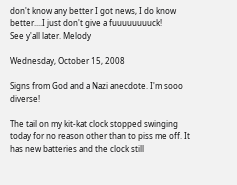don't know any better I got news, I do know better....I just don't give a fuuuuuuuuck!
See y'all later. Melody

Wednesday, October 15, 2008

Signs from God and a Nazi anecdote. I'm sooo diverse!

The tail on my kit-kat clock stopped swinging today for no reason other than to piss me off. It has new batteries and the clock still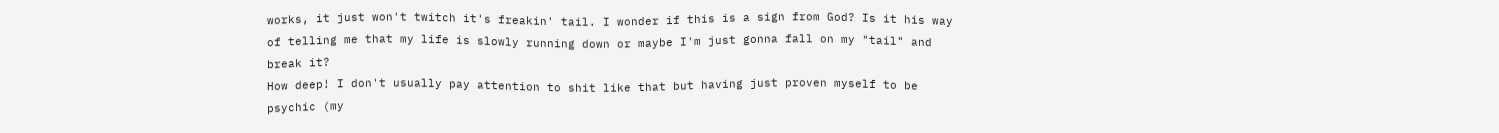works, it just won't twitch it's freakin' tail. I wonder if this is a sign from God? Is it his way of telling me that my life is slowly running down or maybe I'm just gonna fall on my "tail" and break it?
How deep! I don't usually pay attention to shit like that but having just proven myself to be psychic (my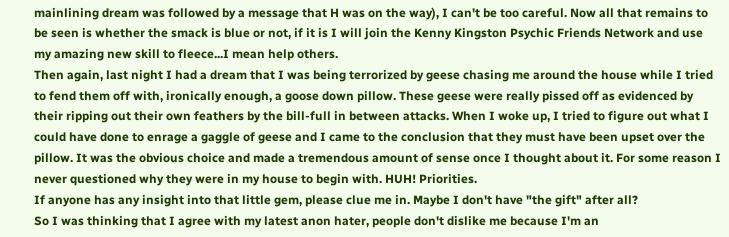mainlining dream was followed by a message that H was on the way), I can't be too careful. Now all that remains to be seen is whether the smack is blue or not, if it is I will join the Kenny Kingston Psychic Friends Network and use my amazing new skill to fleece...I mean help others.
Then again, last night I had a dream that I was being terrorized by geese chasing me around the house while I tried to fend them off with, ironically enough, a goose down pillow. These geese were really pissed off as evidenced by their ripping out their own feathers by the bill-full in between attacks. When I woke up, I tried to figure out what I could have done to enrage a gaggle of geese and I came to the conclusion that they must have been upset over the pillow. It was the obvious choice and made a tremendous amount of sense once I thought about it. For some reason I never questioned why they were in my house to begin with. HUH! Priorities.
If anyone has any insight into that little gem, please clue me in. Maybe I don't have "the gift" after all?
So I was thinking that I agree with my latest anon hater, people don't dislike me because I'm an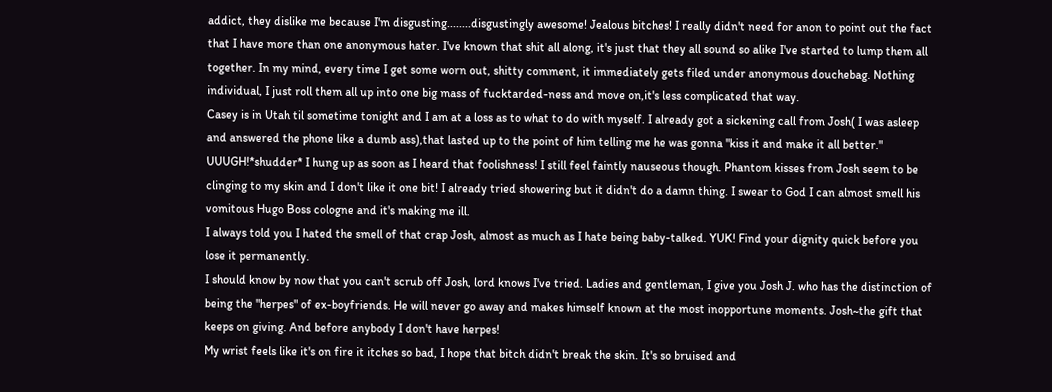addict, they dislike me because I'm disgusting........disgustingly awesome! Jealous bitches! I really didn't need for anon to point out the fact that I have more than one anonymous hater. I've known that shit all along, it's just that they all sound so alike I've started to lump them all together. In my mind, every time I get some worn out, shitty comment, it immediately gets filed under anonymous douchebag. Nothing individual, I just roll them all up into one big mass of fucktarded-ness and move on,it's less complicated that way.
Casey is in Utah til sometime tonight and I am at a loss as to what to do with myself. I already got a sickening call from Josh( I was asleep and answered the phone like a dumb ass),that lasted up to the point of him telling me he was gonna "kiss it and make it all better." UUUGH!*shudder* I hung up as soon as I heard that foolishness! I still feel faintly nauseous though. Phantom kisses from Josh seem to be clinging to my skin and I don't like it one bit! I already tried showering but it didn't do a damn thing. I swear to God I can almost smell his vomitous Hugo Boss cologne and it's making me ill.
I always told you I hated the smell of that crap Josh, almost as much as I hate being baby-talked. YUK! Find your dignity quick before you lose it permanently.
I should know by now that you can't scrub off Josh, lord knows I've tried. Ladies and gentleman, I give you Josh J. who has the distinction of being the "herpes" of ex-boyfriends. He will never go away and makes himself known at the most inopportune moments. Josh~the gift that keeps on giving. And before anybody I don't have herpes!
My wrist feels like it's on fire it itches so bad, I hope that bitch didn't break the skin. It's so bruised and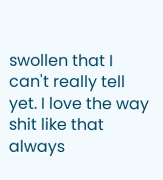swollen that I can't really tell yet. I love the way shit like that always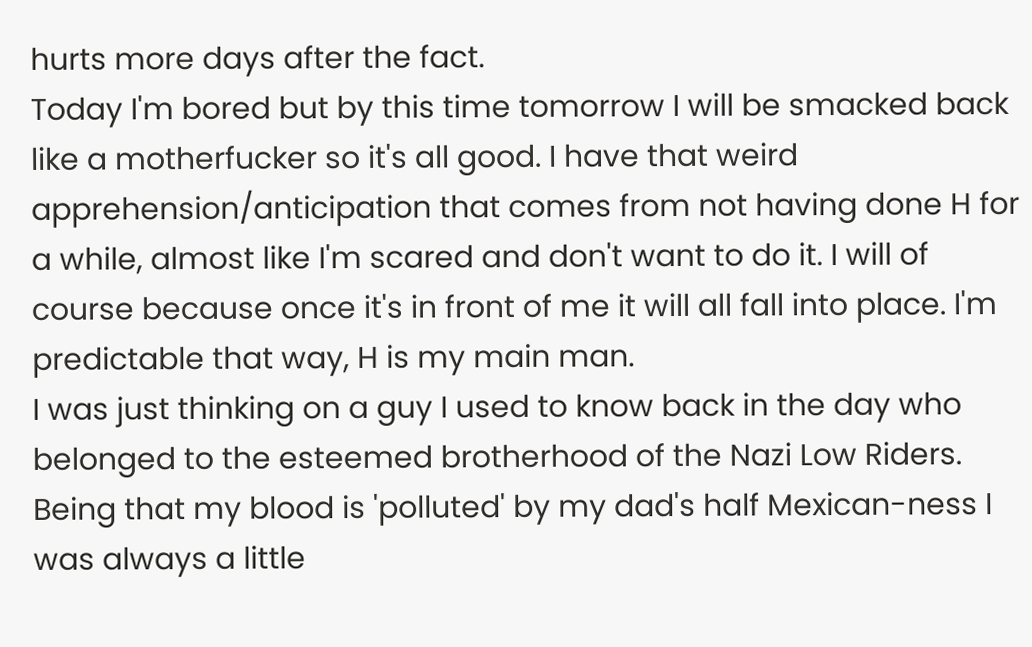hurts more days after the fact.
Today I'm bored but by this time tomorrow I will be smacked back like a motherfucker so it's all good. I have that weird apprehension/anticipation that comes from not having done H for a while, almost like I'm scared and don't want to do it. I will of course because once it's in front of me it will all fall into place. I'm predictable that way, H is my main man.
I was just thinking on a guy I used to know back in the day who belonged to the esteemed brotherhood of the Nazi Low Riders. Being that my blood is 'polluted' by my dad's half Mexican-ness I was always a little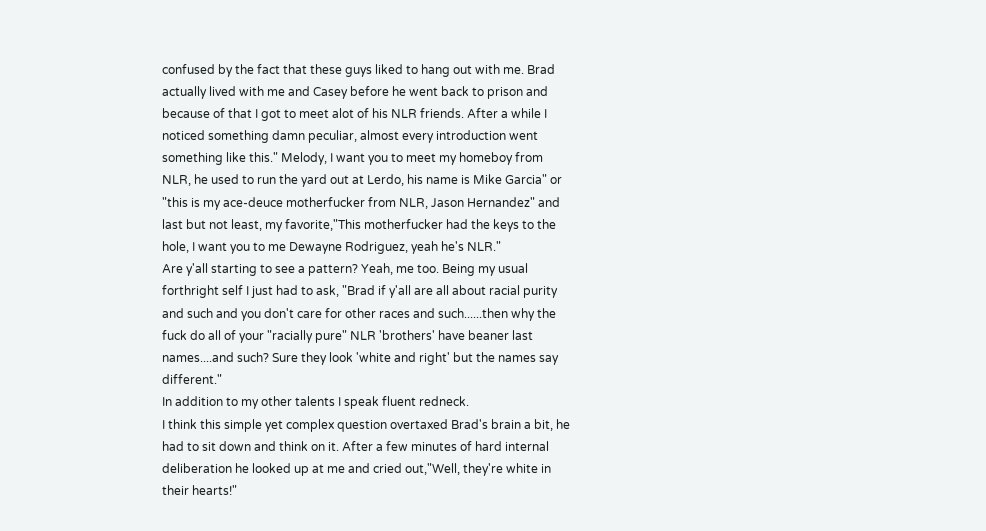confused by the fact that these guys liked to hang out with me. Brad actually lived with me and Casey before he went back to prison and because of that I got to meet alot of his NLR friends. After a while I noticed something damn peculiar, almost every introduction went something like this." Melody, I want you to meet my homeboy from NLR, he used to run the yard out at Lerdo, his name is Mike Garcia" or "this is my ace-deuce motherfucker from NLR, Jason Hernandez" and last but not least, my favorite,"This motherfucker had the keys to the hole, I want you to me Dewayne Rodriguez, yeah he's NLR."
Are y'all starting to see a pattern? Yeah, me too. Being my usual forthright self I just had to ask, "Brad if y'all are all about racial purity and such and you don't care for other races and such......then why the fuck do all of your "racially pure" NLR 'brothers' have beaner last names....and such? Sure they look 'white and right' but the names say different."
In addition to my other talents I speak fluent redneck.
I think this simple yet complex question overtaxed Brad's brain a bit, he had to sit down and think on it. After a few minutes of hard internal deliberation he looked up at me and cried out,"Well, they're white in their hearts!"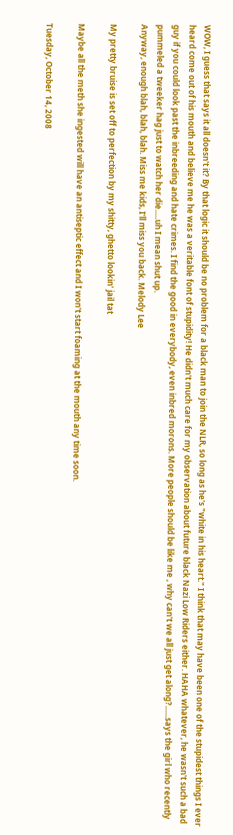WOW, I guess that says it all doesn't it? By that logic it should be no problem for a black man to join the NLR, so long as he's "white in his heart." I think that may have been one of the stupidest things I ever heard come out of his mouth and believe me he was a veritable font of stupidity! He didn't much care for my observation about future black Nazi Low Riders either. HAHA whatever, he wasn't such a bad guy if you could look past the inbreeding and hate crimes. I find the good in everybody, even inbred morons. More people should be like me , why can't we all just get along?......says the girl who recently pummeled a tweeker hag just to watch her die.....uh I mean shut up.
Anyway, enough blah, blah, blah. Miss me kids, I'll miss you back. Melody Lee

My pretty bruise is set off to perfection by my shitty, ghetto lookin' jail tat

Maybe all the meth she ingested will have an antiseptic effect and I won't start foaming at the mouth any time soon.

Tuesday, October 14, 2008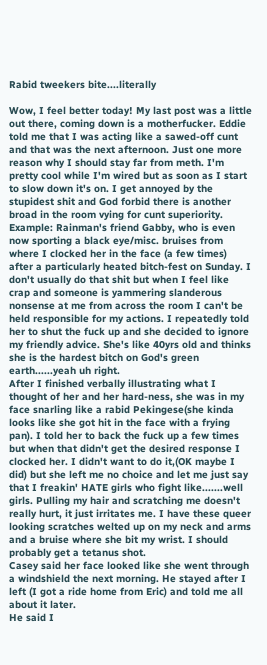Rabid tweekers bite....literally

Wow, I feel better today! My last post was a little out there, coming down is a motherfucker. Eddie told me that I was acting like a sawed-off cunt and that was the next afternoon. Just one more reason why I should stay far from meth. I'm pretty cool while I'm wired but as soon as I start to slow down it's on. I get annoyed by the stupidest shit and God forbid there is another broad in the room vying for cunt superiority. Example: Rainman's friend Gabby, who is even now sporting a black eye/misc. bruises from where I clocked her in the face (a few times) after a particularly heated bitch-fest on Sunday. I don't usually do that shit but when I feel like crap and someone is yammering slanderous nonsense at me from across the room I can't be held responsible for my actions. I repeatedly told her to shut the fuck up and she decided to ignore my friendly advice. She's like 40yrs old and thinks she is the hardest bitch on God's green earth......yeah uh right.
After I finished verbally illustrating what I thought of her and her hard-ness, she was in my face snarling like a rabid Pekingese(she kinda looks like she got hit in the face with a frying pan). I told her to back the fuck up a few times but when that didn't get the desired response I clocked her. I didn't want to do it,(OK maybe I did) but she left me no choice and let me just say that I freakin' HATE girls who fight like.......well girls. Pulling my hair and scratching me doesn't really hurt, it just irritates me. I have these queer looking scratches welted up on my neck and arms and a bruise where she bit my wrist. I should probably get a tetanus shot.
Casey said her face looked like she went through a windshield the next morning. He stayed after I left (I got a ride home from Eric) and told me all about it later.
He said I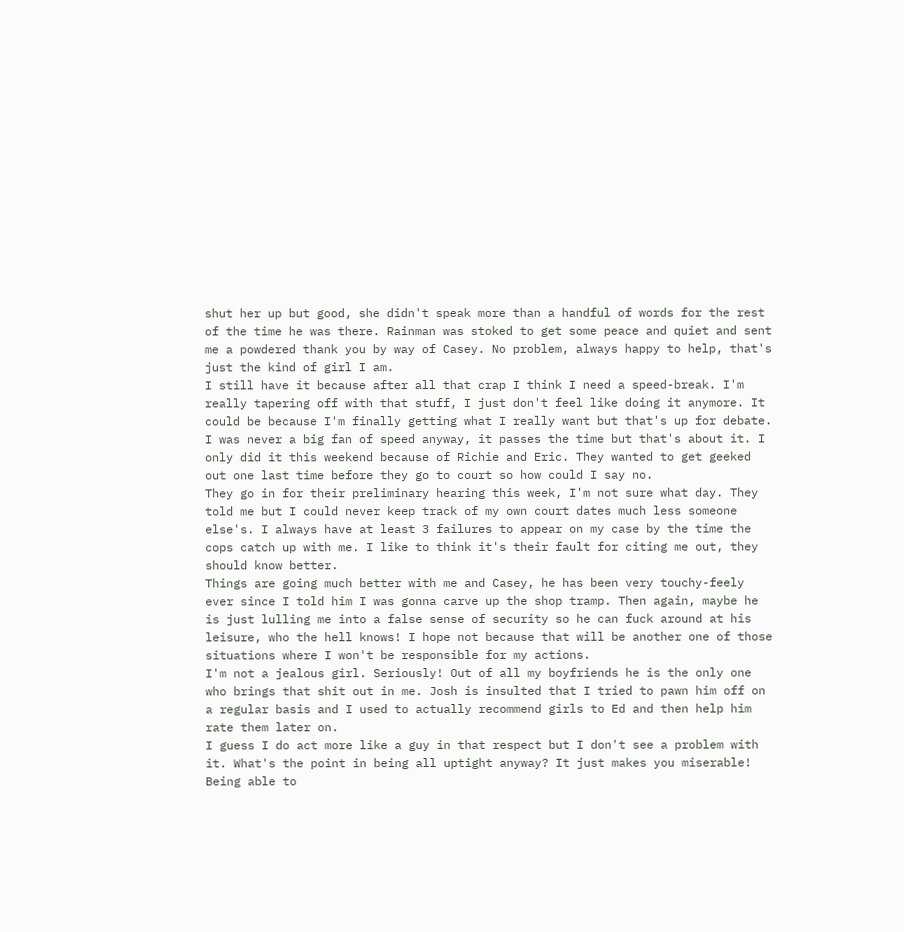shut her up but good, she didn't speak more than a handful of words for the rest of the time he was there. Rainman was stoked to get some peace and quiet and sent me a powdered thank you by way of Casey. No problem, always happy to help, that's just the kind of girl I am.
I still have it because after all that crap I think I need a speed-break. I'm really tapering off with that stuff, I just don't feel like doing it anymore. It could be because I'm finally getting what I really want but that's up for debate. I was never a big fan of speed anyway, it passes the time but that's about it. I only did it this weekend because of Richie and Eric. They wanted to get geeked out one last time before they go to court so how could I say no.
They go in for their preliminary hearing this week, I'm not sure what day. They told me but I could never keep track of my own court dates much less someone else's. I always have at least 3 failures to appear on my case by the time the cops catch up with me. I like to think it's their fault for citing me out, they should know better.
Things are going much better with me and Casey, he has been very touchy-feely ever since I told him I was gonna carve up the shop tramp. Then again, maybe he is just lulling me into a false sense of security so he can fuck around at his leisure, who the hell knows! I hope not because that will be another one of those situations where I won't be responsible for my actions.
I'm not a jealous girl. Seriously! Out of all my boyfriends he is the only one who brings that shit out in me. Josh is insulted that I tried to pawn him off on a regular basis and I used to actually recommend girls to Ed and then help him rate them later on.
I guess I do act more like a guy in that respect but I don't see a problem with it. What's the point in being all uptight anyway? It just makes you miserable! Being able to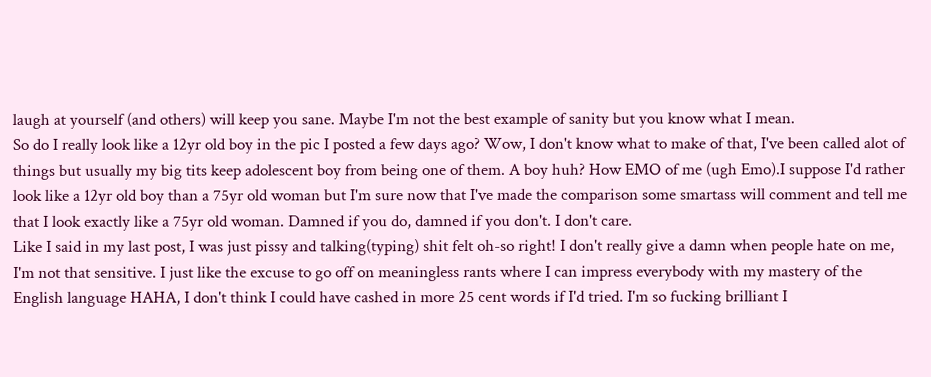laugh at yourself (and others) will keep you sane. Maybe I'm not the best example of sanity but you know what I mean.
So do I really look like a 12yr old boy in the pic I posted a few days ago? Wow, I don't know what to make of that, I've been called alot of things but usually my big tits keep adolescent boy from being one of them. A boy huh? How EMO of me (ugh Emo).I suppose I'd rather look like a 12yr old boy than a 75yr old woman but I'm sure now that I've made the comparison some smartass will comment and tell me that I look exactly like a 75yr old woman. Damned if you do, damned if you don't. I don't care.
Like I said in my last post, I was just pissy and talking(typing) shit felt oh-so right! I don't really give a damn when people hate on me, I'm not that sensitive. I just like the excuse to go off on meaningless rants where I can impress everybody with my mastery of the English language HAHA, I don't think I could have cashed in more 25 cent words if I'd tried. I'm so fucking brilliant I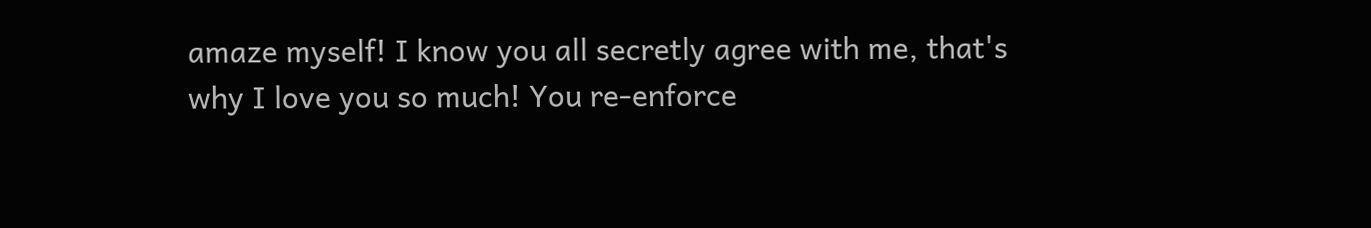amaze myself! I know you all secretly agree with me, that's why I love you so much! You re-enforce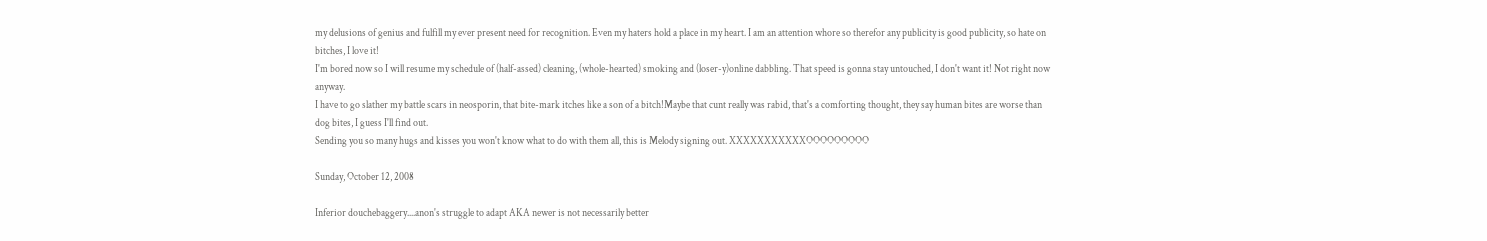my delusions of genius and fulfill my ever present need for recognition. Even my haters hold a place in my heart. I am an attention whore so therefor any publicity is good publicity, so hate on bitches, I love it!
I'm bored now so I will resume my schedule of (half-assed) cleaning, (whole-hearted) smoking and (loser-y)online dabbling. That speed is gonna stay untouched, I don't want it! Not right now anyway.
I have to go slather my battle scars in neosporin, that bite-mark itches like a son of a bitch!Maybe that cunt really was rabid, that's a comforting thought, they say human bites are worse than dog bites, I guess I'll find out.
Sending you so many hugs and kisses you won't know what to do with them all, this is Melody signing out. XXXXXXXXXXXOOOOOOOOO

Sunday, October 12, 2008

Inferior douchebaggery....anon's struggle to adapt AKA newer is not necessarily better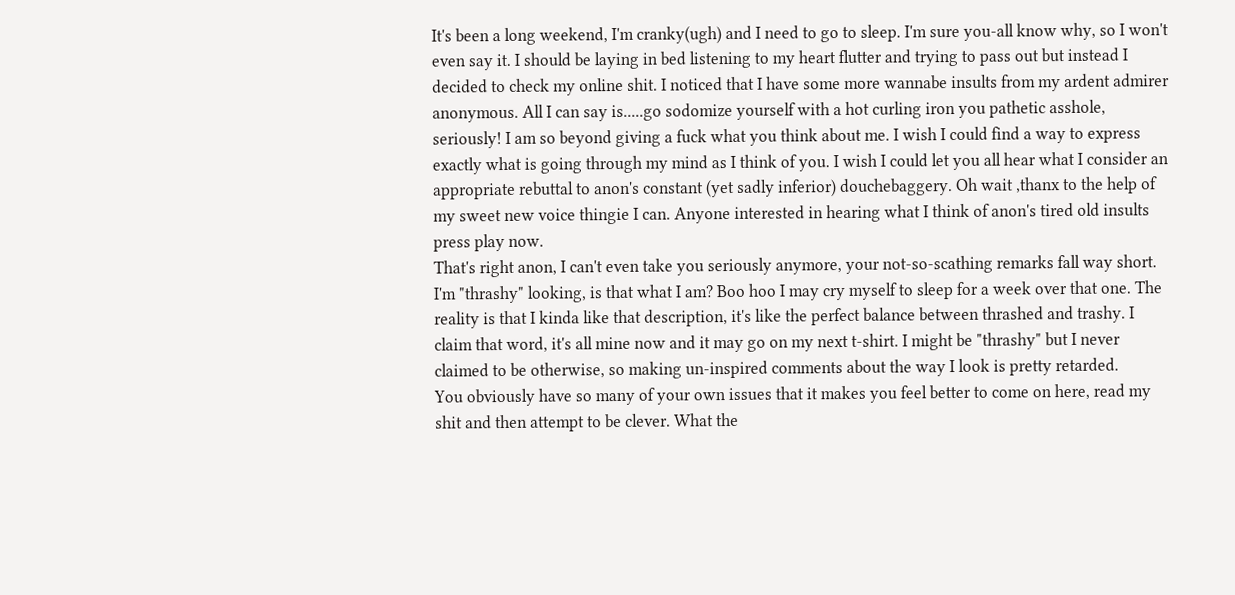It's been a long weekend, I'm cranky(ugh) and I need to go to sleep. I'm sure you-all know why, so I won't even say it. I should be laying in bed listening to my heart flutter and trying to pass out but instead I decided to check my online shit. I noticed that I have some more wannabe insults from my ardent admirer anonymous. All I can say is.....go sodomize yourself with a hot curling iron you pathetic asshole, seriously! I am so beyond giving a fuck what you think about me. I wish I could find a way to express exactly what is going through my mind as I think of you. I wish I could let you all hear what I consider an appropriate rebuttal to anon's constant (yet sadly inferior) douchebaggery. Oh wait ,thanx to the help of my sweet new voice thingie I can. Anyone interested in hearing what I think of anon's tired old insults press play now.
That's right anon, I can't even take you seriously anymore, your not-so-scathing remarks fall way short. I'm "thrashy" looking, is that what I am? Boo hoo I may cry myself to sleep for a week over that one. The reality is that I kinda like that description, it's like the perfect balance between thrashed and trashy. I claim that word, it's all mine now and it may go on my next t-shirt. I might be "thrashy" but I never claimed to be otherwise, so making un-inspired comments about the way I look is pretty retarded.
You obviously have so many of your own issues that it makes you feel better to come on here, read my shit and then attempt to be clever. What the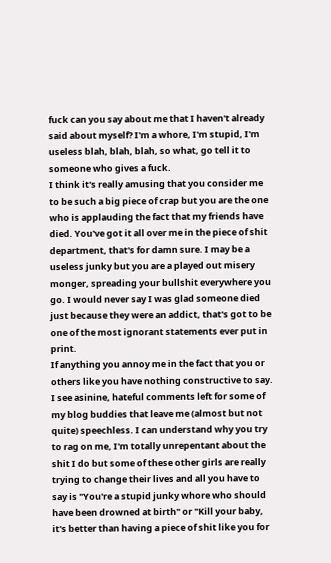fuck can you say about me that I haven't already said about myself? I'm a whore, I'm stupid, I'm useless blah, blah, blah, so what, go tell it to someone who gives a fuck.
I think it's really amusing that you consider me to be such a big piece of crap but you are the one who is applauding the fact that my friends have died. You've got it all over me in the piece of shit department, that's for damn sure. I may be a useless junky but you are a played out misery monger, spreading your bullshit everywhere you go. I would never say I was glad someone died just because they were an addict, that's got to be one of the most ignorant statements ever put in print.
If anything you annoy me in the fact that you or others like you have nothing constructive to say. I see asinine, hateful comments left for some of my blog buddies that leave me (almost but not quite) speechless. I can understand why you try to rag on me, I'm totally unrepentant about the shit I do but some of these other girls are really trying to change their lives and all you have to say is "You're a stupid junky whore who should have been drowned at birth" or "Kill your baby, it's better than having a piece of shit like you for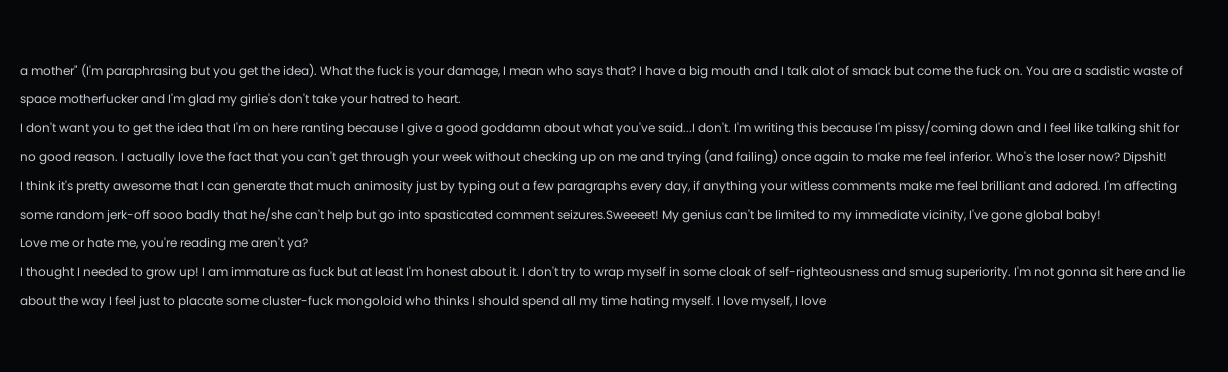a mother" (I'm paraphrasing but you get the idea). What the fuck is your damage, I mean who says that? I have a big mouth and I talk alot of smack but come the fuck on. You are a sadistic waste of space motherfucker and I'm glad my girlie's don't take your hatred to heart.
I don't want you to get the idea that I'm on here ranting because I give a good goddamn about what you've said...I don't. I'm writing this because I'm pissy/coming down and I feel like talking shit for no good reason. I actually love the fact that you can't get through your week without checking up on me and trying (and failing) once again to make me feel inferior. Who's the loser now? Dipshit!
I think it's pretty awesome that I can generate that much animosity just by typing out a few paragraphs every day, if anything your witless comments make me feel brilliant and adored. I'm affecting some random jerk-off sooo badly that he/she can't help but go into spasticated comment seizures.Sweeeet! My genius can't be limited to my immediate vicinity, I've gone global baby!
Love me or hate me, you're reading me aren't ya?
I thought I needed to grow up! I am immature as fuck but at least I'm honest about it. I don't try to wrap myself in some cloak of self-righteousness and smug superiority. I'm not gonna sit here and lie about the way I feel just to placate some cluster-fuck mongoloid who thinks I should spend all my time hating myself. I love myself, I love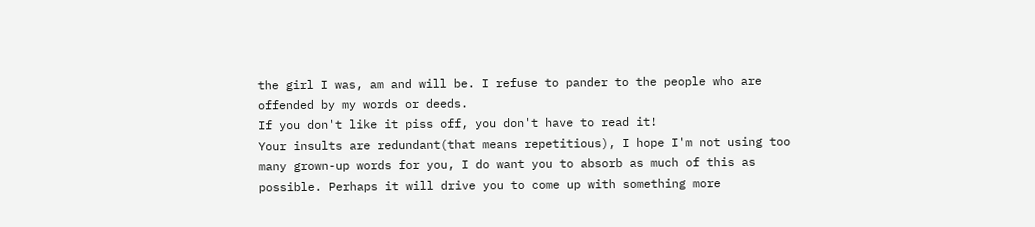the girl I was, am and will be. I refuse to pander to the people who are offended by my words or deeds.
If you don't like it piss off, you don't have to read it!
Your insults are redundant(that means repetitious), I hope I'm not using too many grown-up words for you, I do want you to absorb as much of this as possible. Perhaps it will drive you to come up with something more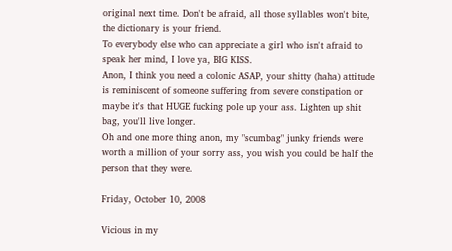original next time. Don't be afraid, all those syllables won't bite, the dictionary is your friend.
To everybody else who can appreciate a girl who isn't afraid to speak her mind, I love ya, BIG KISS.
Anon, I think you need a colonic ASAP, your shitty (haha) attitude is reminiscent of someone suffering from severe constipation or maybe it's that HUGE fucking pole up your ass. Lighten up shit bag, you'll live longer.
Oh and one more thing anon, my "scumbag" junky friends were worth a million of your sorry ass, you wish you could be half the person that they were.

Friday, October 10, 2008

Vicious in my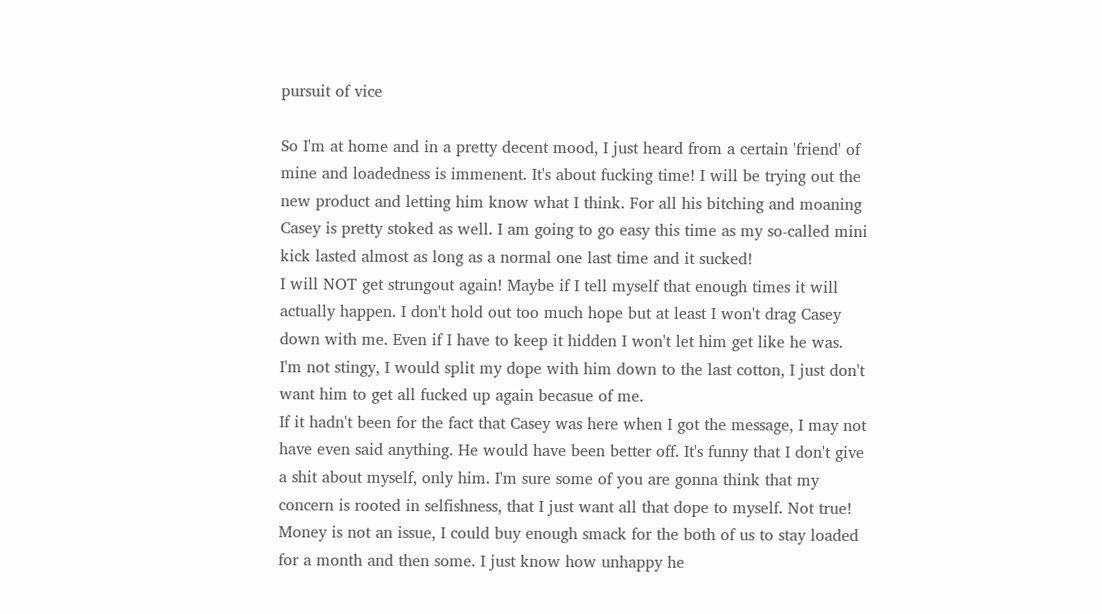pursuit of vice

So I'm at home and in a pretty decent mood, I just heard from a certain 'friend' of mine and loadedness is immenent. It's about fucking time! I will be trying out the new product and letting him know what I think. For all his bitching and moaning Casey is pretty stoked as well. I am going to go easy this time as my so-called mini kick lasted almost as long as a normal one last time and it sucked!
I will NOT get strungout again! Maybe if I tell myself that enough times it will actually happen. I don't hold out too much hope but at least I won't drag Casey down with me. Even if I have to keep it hidden I won't let him get like he was. I'm not stingy, I would split my dope with him down to the last cotton, I just don't want him to get all fucked up again becasue of me.
If it hadn't been for the fact that Casey was here when I got the message, I may not have even said anything. He would have been better off. It's funny that I don't give a shit about myself, only him. I'm sure some of you are gonna think that my concern is rooted in selfishness, that I just want all that dope to myself. Not true! Money is not an issue, I could buy enough smack for the both of us to stay loaded for a month and then some. I just know how unhappy he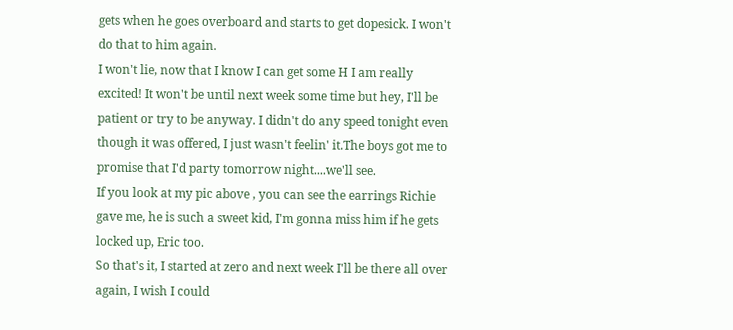gets when he goes overboard and starts to get dopesick. I won't do that to him again.
I won't lie, now that I know I can get some H I am really excited! It won't be until next week some time but hey, I'll be patient or try to be anyway. I didn't do any speed tonight even though it was offered, I just wasn't feelin' it.The boys got me to promise that I'd party tomorrow night....we'll see.
If you look at my pic above , you can see the earrings Richie gave me, he is such a sweet kid, I'm gonna miss him if he gets locked up, Eric too.
So that's it, I started at zero and next week I'll be there all over again, I wish I could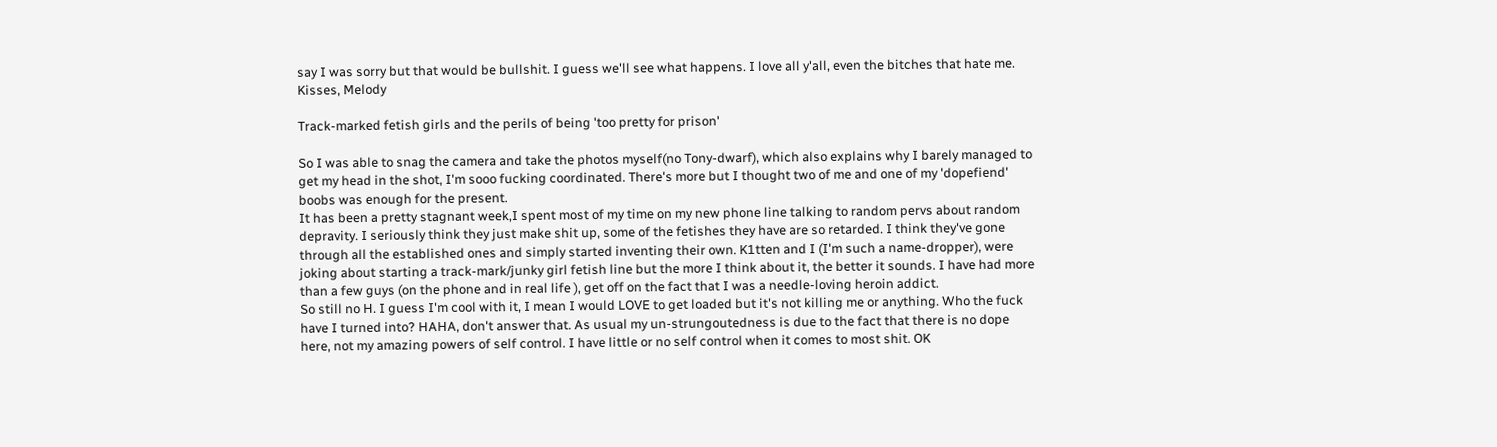say I was sorry but that would be bullshit. I guess we'll see what happens. I love all y'all, even the bitches that hate me. Kisses, Melody

Track-marked fetish girls and the perils of being 'too pretty for prison'

So I was able to snag the camera and take the photos myself(no Tony-dwarf), which also explains why I barely managed to get my head in the shot, I'm sooo fucking coordinated. There's more but I thought two of me and one of my 'dopefiend' boobs was enough for the present.
It has been a pretty stagnant week,I spent most of my time on my new phone line talking to random pervs about random depravity. I seriously think they just make shit up, some of the fetishes they have are so retarded. I think they've gone through all the established ones and simply started inventing their own. K1tten and I (I'm such a name-dropper), were joking about starting a track-mark/junky girl fetish line but the more I think about it, the better it sounds. I have had more than a few guys (on the phone and in real life ), get off on the fact that I was a needle-loving heroin addict.
So still no H. I guess I'm cool with it, I mean I would LOVE to get loaded but it's not killing me or anything. Who the fuck have I turned into? HAHA, don't answer that. As usual my un-strungoutedness is due to the fact that there is no dope here, not my amazing powers of self control. I have little or no self control when it comes to most shit. OK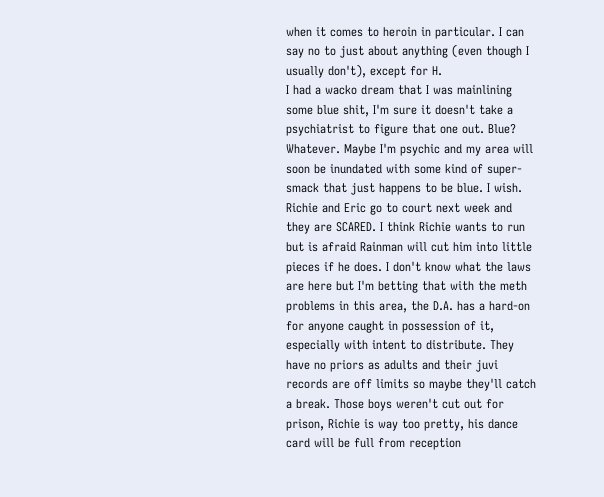when it comes to heroin in particular. I can say no to just about anything (even though I usually don't), except for H.
I had a wacko dream that I was mainlining some blue shit, I'm sure it doesn't take a psychiatrist to figure that one out. Blue? Whatever. Maybe I'm psychic and my area will soon be inundated with some kind of super-smack that just happens to be blue. I wish.
Richie and Eric go to court next week and they are SCARED. I think Richie wants to run but is afraid Rainman will cut him into little pieces if he does. I don't know what the laws are here but I'm betting that with the meth problems in this area, the D.A. has a hard-on for anyone caught in possession of it, especially with intent to distribute. They have no priors as adults and their juvi records are off limits so maybe they'll catch a break. Those boys weren't cut out for prison, Richie is way too pretty, his dance card will be full from reception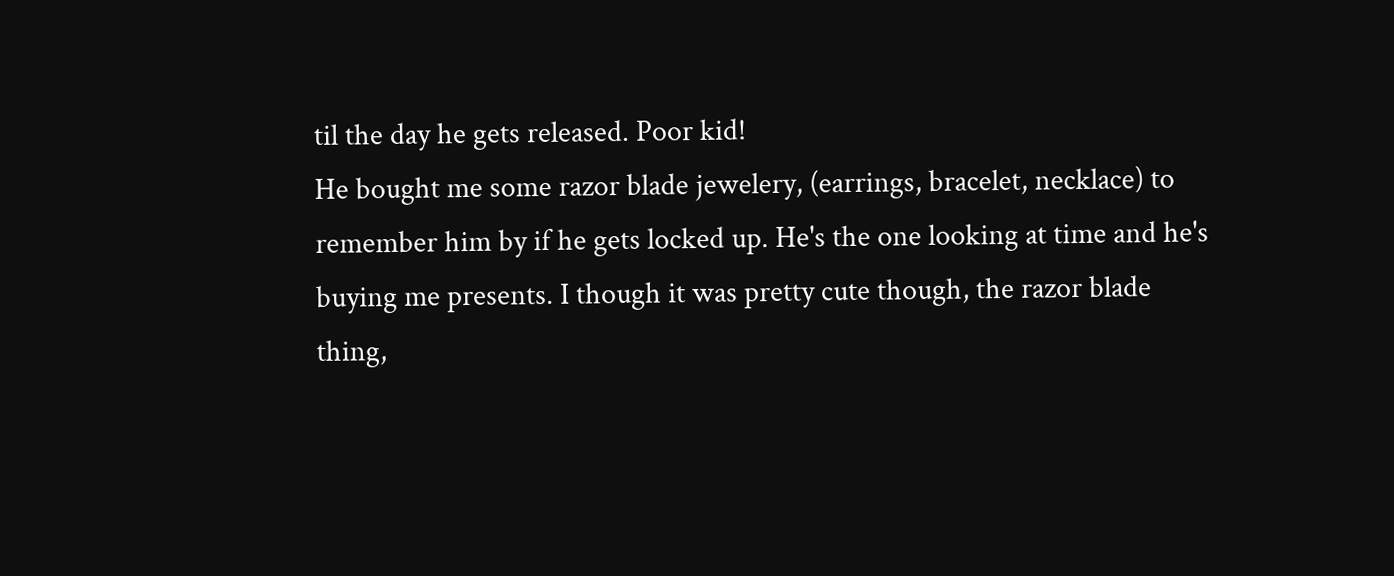til the day he gets released. Poor kid!
He bought me some razor blade jewelery, (earrings, bracelet, necklace) to remember him by if he gets locked up. He's the one looking at time and he's buying me presents. I though it was pretty cute though, the razor blade thing,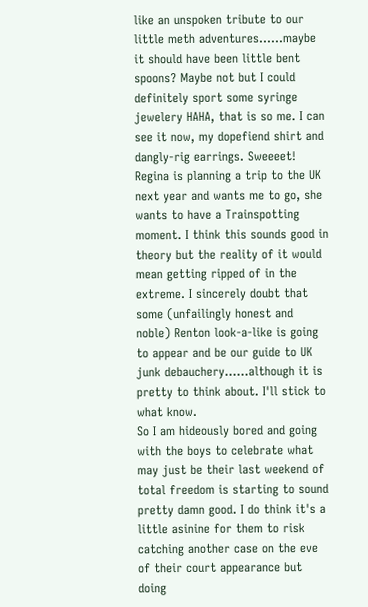like an unspoken tribute to our little meth adventures......maybe it should have been little bent spoons? Maybe not but I could definitely sport some syringe jewelery HAHA, that is so me. I can see it now, my dopefiend shirt and dangly-rig earrings. Sweeeet!
Regina is planning a trip to the UK next year and wants me to go, she wants to have a Trainspotting moment. I think this sounds good in theory but the reality of it would mean getting ripped of in the extreme. I sincerely doubt that some (unfailingly honest and noble) Renton look-a-like is going to appear and be our guide to UK junk debauchery......although it is pretty to think about. I'll stick to what know.
So I am hideously bored and going with the boys to celebrate what may just be their last weekend of total freedom is starting to sound pretty damn good. I do think it's a little asinine for them to risk catching another case on the eve of their court appearance but doing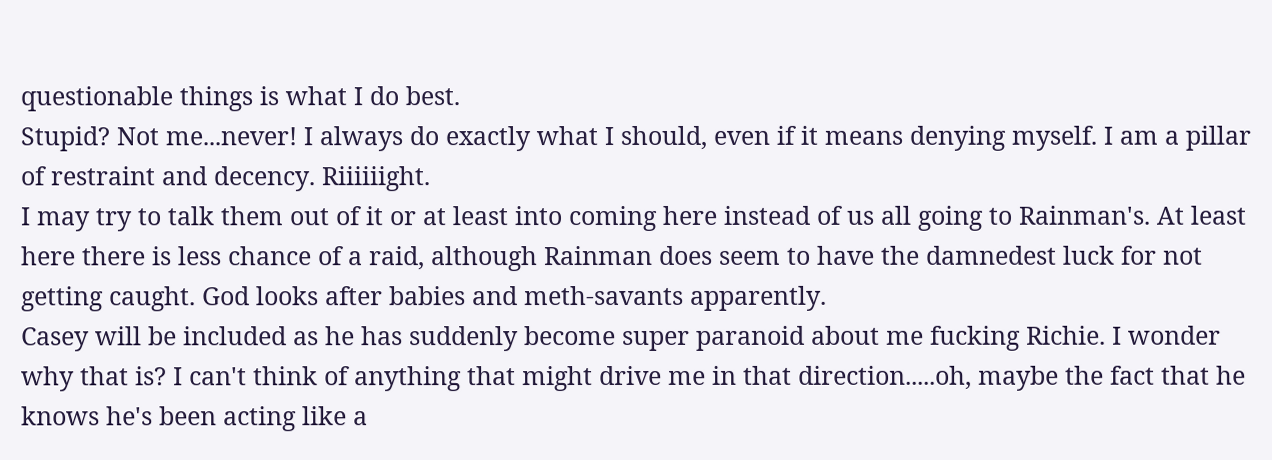questionable things is what I do best.
Stupid? Not me...never! I always do exactly what I should, even if it means denying myself. I am a pillar of restraint and decency. Riiiiiight.
I may try to talk them out of it or at least into coming here instead of us all going to Rainman's. At least here there is less chance of a raid, although Rainman does seem to have the damnedest luck for not getting caught. God looks after babies and meth-savants apparently.
Casey will be included as he has suddenly become super paranoid about me fucking Richie. I wonder why that is? I can't think of anything that might drive me in that direction.....oh, maybe the fact that he knows he's been acting like a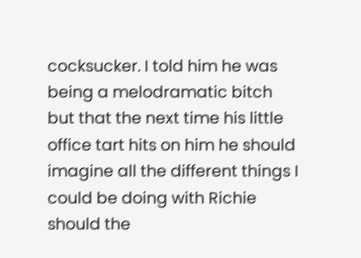cocksucker. I told him he was being a melodramatic bitch but that the next time his little office tart hits on him he should imagine all the different things I could be doing with Richie should the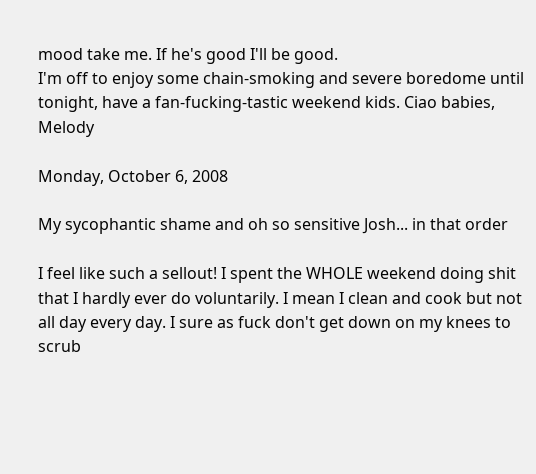mood take me. If he's good I'll be good.
I'm off to enjoy some chain-smoking and severe boredome until tonight, have a fan-fucking-tastic weekend kids. Ciao babies, Melody

Monday, October 6, 2008

My sycophantic shame and oh so sensitive Josh... in that order

I feel like such a sellout! I spent the WHOLE weekend doing shit that I hardly ever do voluntarily. I mean I clean and cook but not all day every day. I sure as fuck don't get down on my knees to scrub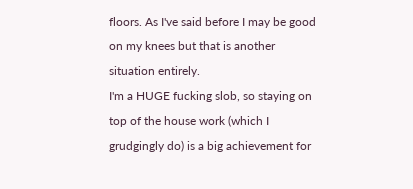floors. As I've said before I may be good on my knees but that is another situation entirely.
I'm a HUGE fucking slob, so staying on top of the house work (which I grudgingly do) is a big achievement for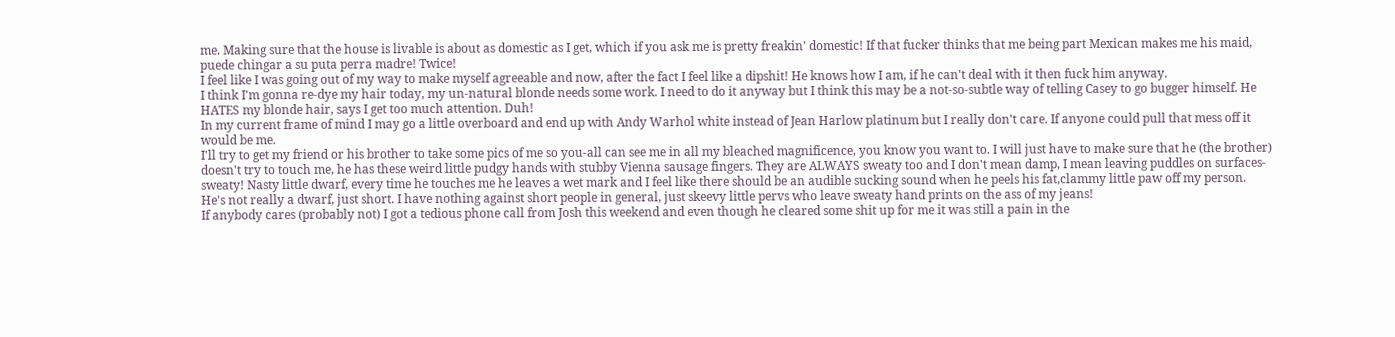me. Making sure that the house is livable is about as domestic as I get, which if you ask me is pretty freakin' domestic! If that fucker thinks that me being part Mexican makes me his maid, puede chingar a su puta perra madre! Twice!
I feel like I was going out of my way to make myself agreeable and now, after the fact I feel like a dipshit! He knows how I am, if he can't deal with it then fuck him anyway.
I think I'm gonna re-dye my hair today, my un-natural blonde needs some work. I need to do it anyway but I think this may be a not-so-subtle way of telling Casey to go bugger himself. He HATES my blonde hair, says I get too much attention. Duh!
In my current frame of mind I may go a little overboard and end up with Andy Warhol white instead of Jean Harlow platinum but I really don't care. If anyone could pull that mess off it would be me.
I'll try to get my friend or his brother to take some pics of me so you-all can see me in all my bleached magnificence, you know you want to. I will just have to make sure that he (the brother) doesn't try to touch me, he has these weird little pudgy hands with stubby Vienna sausage fingers. They are ALWAYS sweaty too and I don't mean damp, I mean leaving puddles on surfaces-sweaty! Nasty little dwarf, every time he touches me he leaves a wet mark and I feel like there should be an audible sucking sound when he peels his fat,clammy little paw off my person.
He's not really a dwarf, just short. I have nothing against short people in general, just skeevy little pervs who leave sweaty hand prints on the ass of my jeans!
If anybody cares (probably not) I got a tedious phone call from Josh this weekend and even though he cleared some shit up for me it was still a pain in the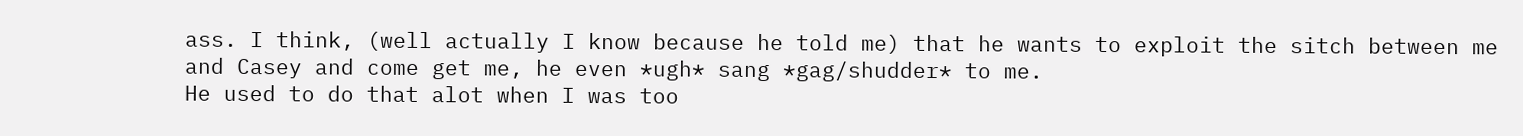ass. I think, (well actually I know because he told me) that he wants to exploit the sitch between me and Casey and come get me, he even *ugh* sang *gag/shudder* to me.
He used to do that alot when I was too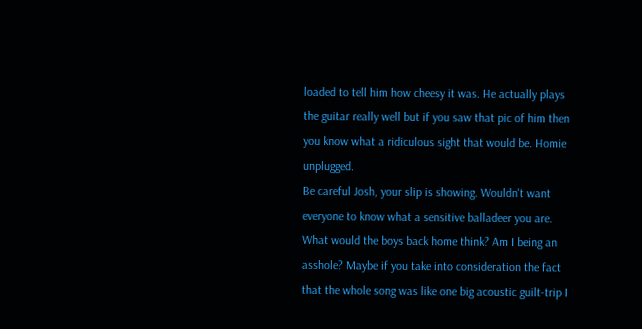loaded to tell him how cheesy it was. He actually plays the guitar really well but if you saw that pic of him then you know what a ridiculous sight that would be. Homie unplugged.
Be careful Josh, your slip is showing. Wouldn't want everyone to know what a sensitive balladeer you are. What would the boys back home think? Am I being an asshole? Maybe if you take into consideration the fact that the whole song was like one big acoustic guilt-trip I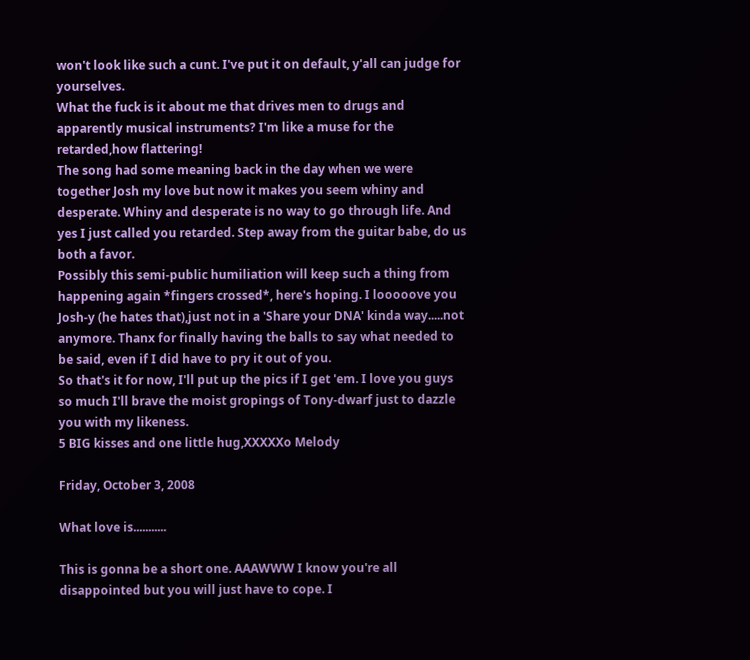won't look like such a cunt. I've put it on default, y'all can judge for yourselves.
What the fuck is it about me that drives men to drugs and apparently musical instruments? I'm like a muse for the retarded,how flattering!
The song had some meaning back in the day when we were together Josh my love but now it makes you seem whiny and desperate. Whiny and desperate is no way to go through life. And yes I just called you retarded. Step away from the guitar babe, do us both a favor.
Possibly this semi-public humiliation will keep such a thing from happening again *fingers crossed*, here's hoping. I looooove you Josh-y (he hates that),just not in a 'Share your DNA' kinda way.....not anymore. Thanx for finally having the balls to say what needed to be said, even if I did have to pry it out of you.
So that's it for now, I'll put up the pics if I get 'em. I love you guys so much I'll brave the moist gropings of Tony-dwarf just to dazzle you with my likeness.
5 BIG kisses and one little hug,XXXXXo Melody

Friday, October 3, 2008

What love is...........

This is gonna be a short one. AAAWWW I know you're all disappointed but you will just have to cope. I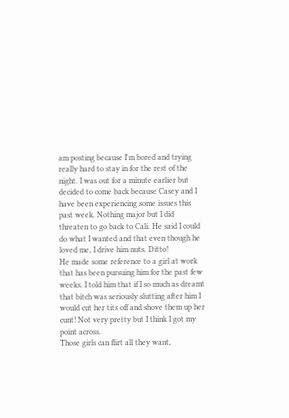am posting because I'm bored and trying really hard to stay in for the rest of the night. I was out for a minute earlier but decided to come back because Casey and I have been experiencing some issues this past week. Nothing major but I did threaten to go back to Cali. He said I could do what I wanted and that even though he loved me, I drive him nuts. Ditto!
He made some reference to a girl at work that has been pursuing him for the past few weeks. I told him that if I so much as dreamt that bitch was seriously slutting after him I would cut her tits off and shove them up her cunt! Not very pretty but I think I got my point across.
Those girls can flirt all they want,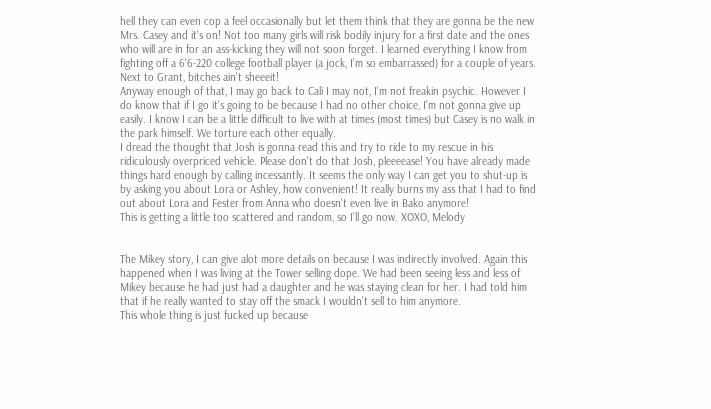hell they can even cop a feel occasionally but let them think that they are gonna be the new Mrs. Casey and it's on! Not too many girls will risk bodily injury for a first date and the ones who will are in for an ass-kicking they will not soon forget. I learned everything I know from fighting off a 6'6-220 college football player (a jock, I'm so embarrassed) for a couple of years. Next to Grant, bitches ain't sheeeit!
Anyway enough of that, I may go back to Cali I may not, I'm not freakin psychic. However I do know that if I go it's going to be because I had no other choice, I'm not gonna give up easily. I know I can be a little difficult to live with at times (most times) but Casey is no walk in the park himself. We torture each other equally.
I dread the thought that Josh is gonna read this and try to ride to my rescue in his ridiculously overpriced vehicle. Please don't do that Josh, pleeeease! You have already made things hard enough by calling incessantly. It seems the only way I can get you to shut-up is by asking you about Lora or Ashley, how convenient! It really burns my ass that I had to find out about Lora and Fester from Anna who doesn't even live in Bako anymore!
This is getting a little too scattered and random, so I'll go now. XOXO, Melody


The Mikey story, I can give alot more details on because I was indirectly involved. Again this happened when I was living at the Tower selling dope. We had been seeing less and less of Mikey because he had just had a daughter and he was staying clean for her. I had told him that if he really wanted to stay off the smack I wouldn't sell to him anymore.
This whole thing is just fucked up because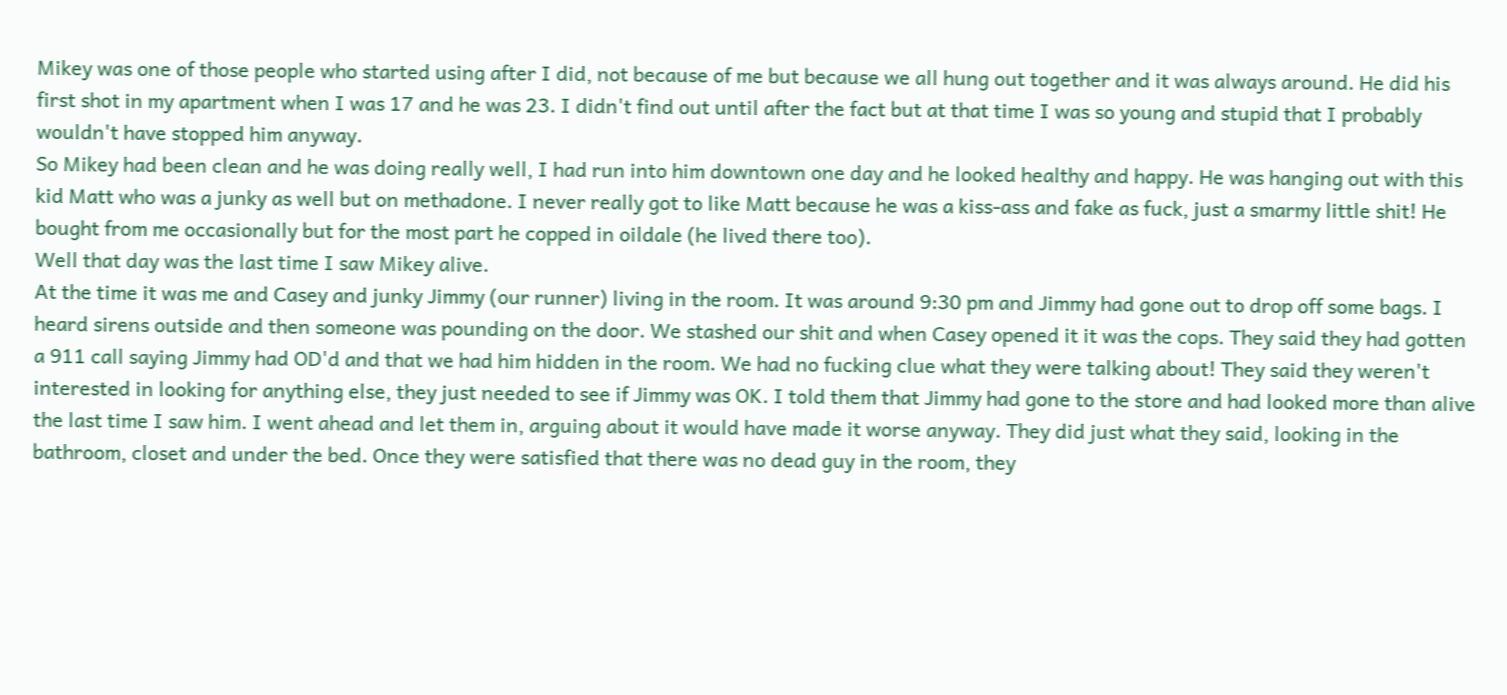Mikey was one of those people who started using after I did, not because of me but because we all hung out together and it was always around. He did his first shot in my apartment when I was 17 and he was 23. I didn't find out until after the fact but at that time I was so young and stupid that I probably wouldn't have stopped him anyway.
So Mikey had been clean and he was doing really well, I had run into him downtown one day and he looked healthy and happy. He was hanging out with this kid Matt who was a junky as well but on methadone. I never really got to like Matt because he was a kiss-ass and fake as fuck, just a smarmy little shit! He bought from me occasionally but for the most part he copped in oildale (he lived there too).
Well that day was the last time I saw Mikey alive.
At the time it was me and Casey and junky Jimmy (our runner) living in the room. It was around 9:30 pm and Jimmy had gone out to drop off some bags. I heard sirens outside and then someone was pounding on the door. We stashed our shit and when Casey opened it it was the cops. They said they had gotten a 911 call saying Jimmy had OD'd and that we had him hidden in the room. We had no fucking clue what they were talking about! They said they weren't interested in looking for anything else, they just needed to see if Jimmy was OK. I told them that Jimmy had gone to the store and had looked more than alive the last time I saw him. I went ahead and let them in, arguing about it would have made it worse anyway. They did just what they said, looking in the bathroom, closet and under the bed. Once they were satisfied that there was no dead guy in the room, they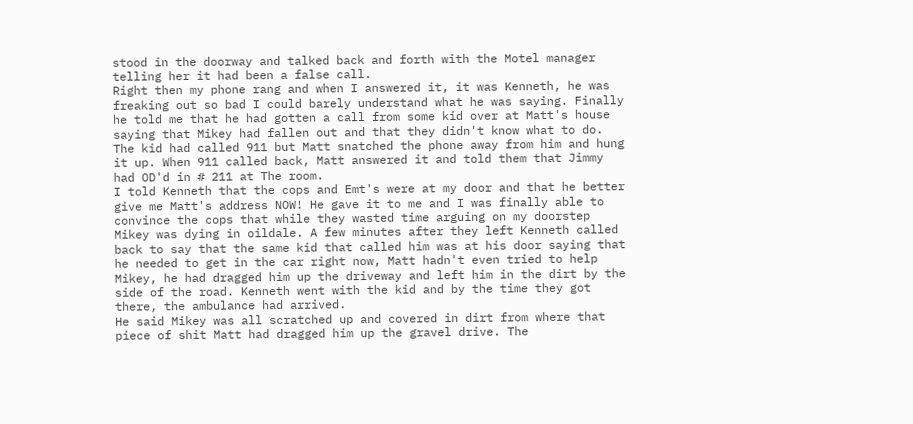stood in the doorway and talked back and forth with the Motel manager telling her it had been a false call.
Right then my phone rang and when I answered it, it was Kenneth, he was freaking out so bad I could barely understand what he was saying. Finally he told me that he had gotten a call from some kid over at Matt's house saying that Mikey had fallen out and that they didn't know what to do. The kid had called 911 but Matt snatched the phone away from him and hung it up. When 911 called back, Matt answered it and told them that Jimmy had OD'd in # 211 at The room.
I told Kenneth that the cops and Emt's were at my door and that he better give me Matt's address NOW! He gave it to me and I was finally able to convince the cops that while they wasted time arguing on my doorstep Mikey was dying in oildale. A few minutes after they left Kenneth called back to say that the same kid that called him was at his door saying that he needed to get in the car right now, Matt hadn't even tried to help Mikey, he had dragged him up the driveway and left him in the dirt by the side of the road. Kenneth went with the kid and by the time they got there, the ambulance had arrived.
He said Mikey was all scratched up and covered in dirt from where that piece of shit Matt had dragged him up the gravel drive. The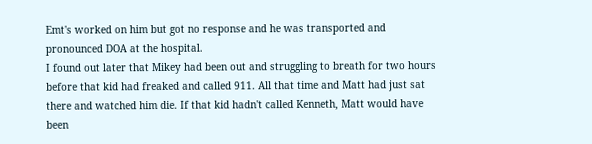Emt's worked on him but got no response and he was transported and pronounced DOA at the hospital.
I found out later that Mikey had been out and struggling to breath for two hours before that kid had freaked and called 911. All that time and Matt had just sat there and watched him die. If that kid hadn't called Kenneth, Matt would have been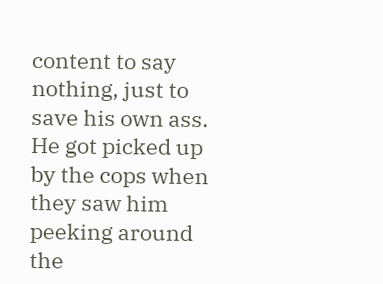content to say nothing, just to save his own ass.
He got picked up by the cops when they saw him peeking around the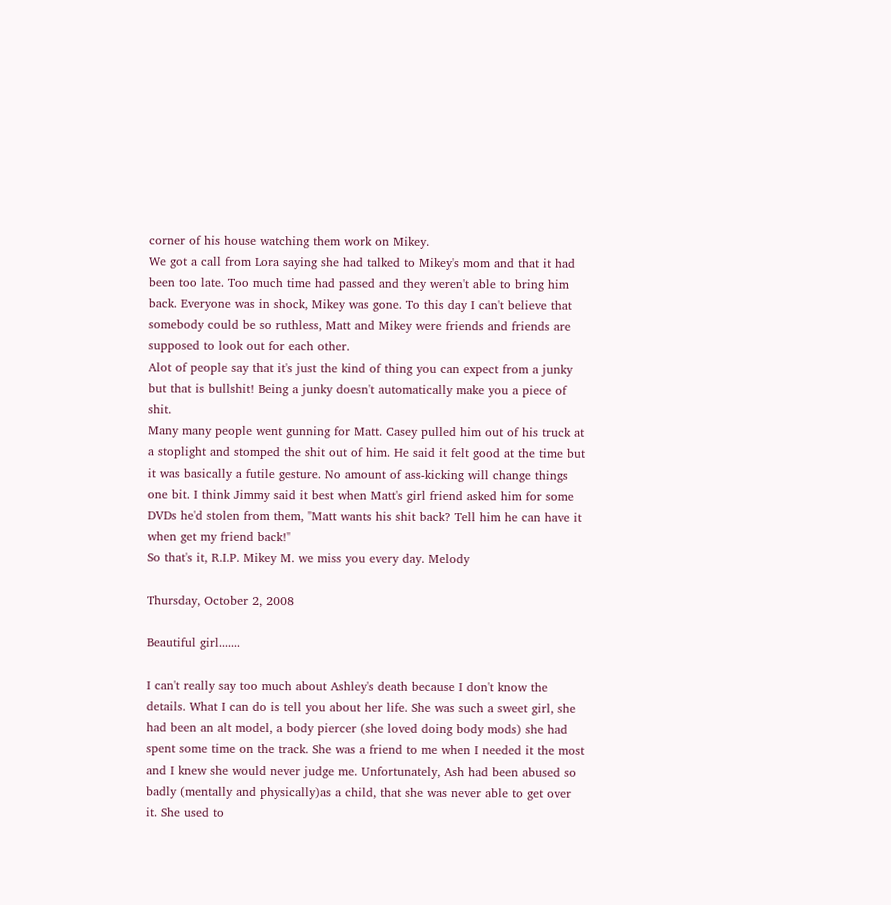corner of his house watching them work on Mikey.
We got a call from Lora saying she had talked to Mikey's mom and that it had been too late. Too much time had passed and they weren't able to bring him back. Everyone was in shock, Mikey was gone. To this day I can't believe that somebody could be so ruthless, Matt and Mikey were friends and friends are supposed to look out for each other.
Alot of people say that it's just the kind of thing you can expect from a junky but that is bullshit! Being a junky doesn't automatically make you a piece of shit.
Many many people went gunning for Matt. Casey pulled him out of his truck at a stoplight and stomped the shit out of him. He said it felt good at the time but it was basically a futile gesture. No amount of ass-kicking will change things one bit. I think Jimmy said it best when Matt's girl friend asked him for some DVDs he'd stolen from them, "Matt wants his shit back? Tell him he can have it when get my friend back!"
So that's it, R.I.P. Mikey M. we miss you every day. Melody

Thursday, October 2, 2008

Beautiful girl.......

I can't really say too much about Ashley's death because I don't know the details. What I can do is tell you about her life. She was such a sweet girl, she had been an alt model, a body piercer (she loved doing body mods) she had spent some time on the track. She was a friend to me when I needed it the most and I knew she would never judge me. Unfortunately, Ash had been abused so badly (mentally and physically)as a child, that she was never able to get over it. She used to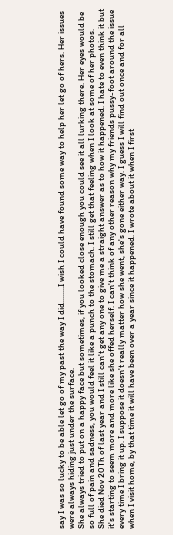say I was so lucky to be able let go of my past the way I did........I wish I could have found some way to help her let go of hers. Her issues were always hiding just under the surface.
She always tried to put on a happy face but sometimes, if you looked close enough you could see it all lurking there. Her eyes would be so full of pain and sadness, you would feel it like a punch to the stomach. I still get that feeling when I look at some of her photos.
She died Nov 20Th of last year and I still can't get any one to give me a straight answer as to how it happened. I hate to even think it but it's starting to seem more and more like she offed herself. I can't think of any other reason why my friends pussy-foot around the issue every time I bring it up. I suppose it doesn't really matter how she went, she's gone either way. I guess I will find out once and for all when I visit home, by that time it will have been over a year since it happened. I wrote about it when I first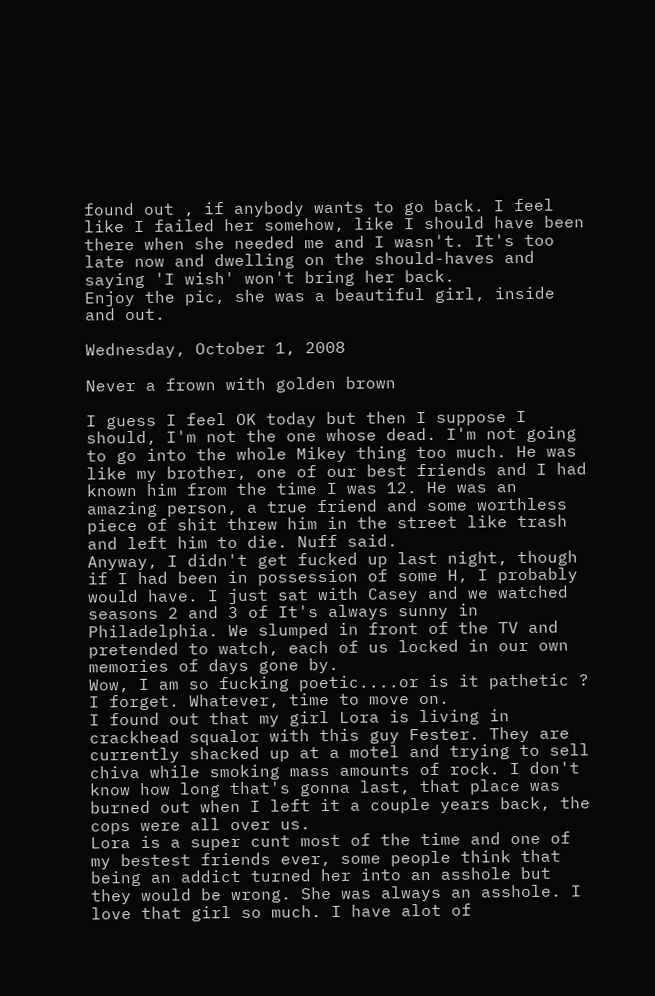found out , if anybody wants to go back. I feel like I failed her somehow, like I should have been there when she needed me and I wasn't. It's too late now and dwelling on the should-haves and saying 'I wish' won't bring her back.
Enjoy the pic, she was a beautiful girl, inside and out.

Wednesday, October 1, 2008

Never a frown with golden brown

I guess I feel OK today but then I suppose I should, I'm not the one whose dead. I'm not going to go into the whole Mikey thing too much. He was like my brother, one of our best friends and I had known him from the time I was 12. He was an amazing person, a true friend and some worthless piece of shit threw him in the street like trash and left him to die. Nuff said.
Anyway, I didn't get fucked up last night, though if I had been in possession of some H, I probably would have. I just sat with Casey and we watched seasons 2 and 3 of It's always sunny in Philadelphia. We slumped in front of the TV and pretended to watch, each of us locked in our own memories of days gone by.
Wow, I am so fucking poetic....or is it pathetic ? I forget. Whatever, time to move on.
I found out that my girl Lora is living in crackhead squalor with this guy Fester. They are currently shacked up at a motel and trying to sell chiva while smoking mass amounts of rock. I don't know how long that's gonna last, that place was burned out when I left it a couple years back, the cops were all over us.
Lora is a super cunt most of the time and one of my bestest friends ever, some people think that being an addict turned her into an asshole but they would be wrong. She was always an asshole. I love that girl so much. I have alot of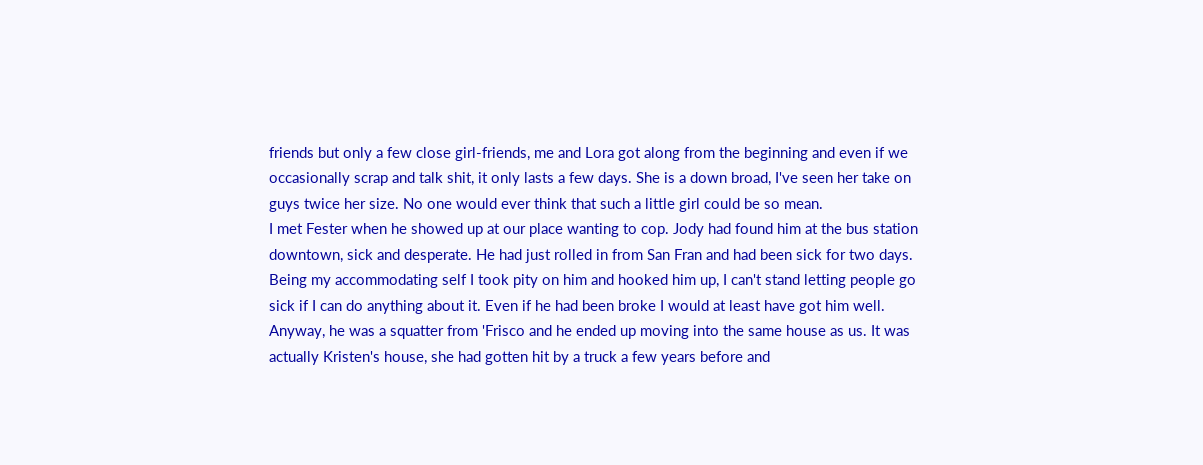friends but only a few close girl-friends, me and Lora got along from the beginning and even if we occasionally scrap and talk shit, it only lasts a few days. She is a down broad, I've seen her take on guys twice her size. No one would ever think that such a little girl could be so mean.
I met Fester when he showed up at our place wanting to cop. Jody had found him at the bus station downtown, sick and desperate. He had just rolled in from San Fran and had been sick for two days. Being my accommodating self I took pity on him and hooked him up, I can't stand letting people go sick if I can do anything about it. Even if he had been broke I would at least have got him well. Anyway, he was a squatter from 'Frisco and he ended up moving into the same house as us. It was actually Kristen's house, she had gotten hit by a truck a few years before and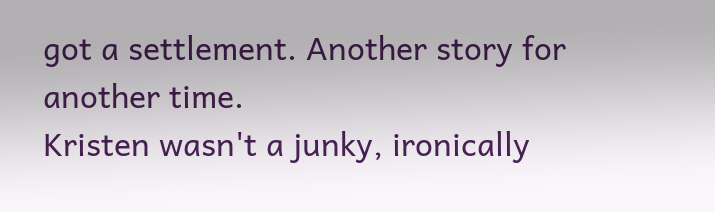got a settlement. Another story for another time.
Kristen wasn't a junky, ironically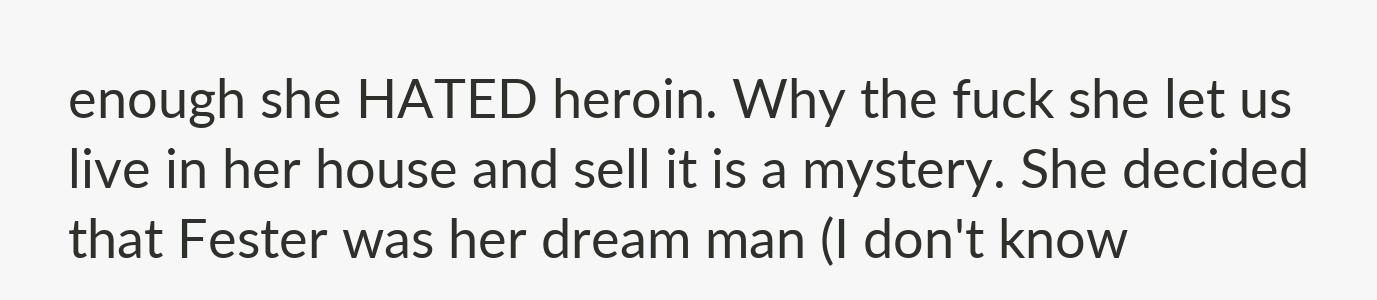enough she HATED heroin. Why the fuck she let us live in her house and sell it is a mystery. She decided that Fester was her dream man (I don't know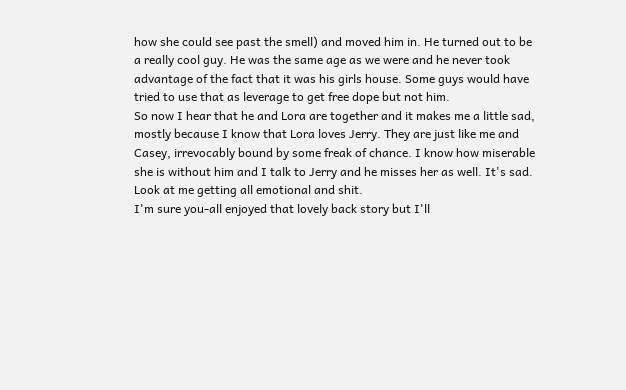how she could see past the smell) and moved him in. He turned out to be a really cool guy. He was the same age as we were and he never took advantage of the fact that it was his girls house. Some guys would have tried to use that as leverage to get free dope but not him.
So now I hear that he and Lora are together and it makes me a little sad, mostly because I know that Lora loves Jerry. They are just like me and Casey, irrevocably bound by some freak of chance. I know how miserable she is without him and I talk to Jerry and he misses her as well. It's sad. Look at me getting all emotional and shit.
I'm sure you-all enjoyed that lovely back story but I'll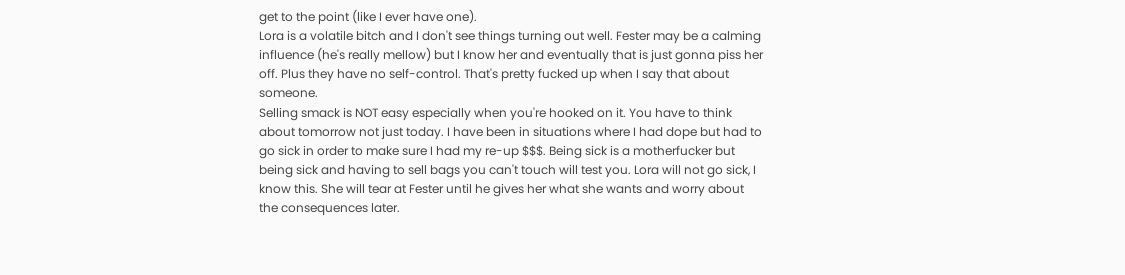get to the point (like I ever have one).
Lora is a volatile bitch and I don't see things turning out well. Fester may be a calming influence (he's really mellow) but I know her and eventually that is just gonna piss her off. Plus they have no self-control. That's pretty fucked up when I say that about someone.
Selling smack is NOT easy especially when you're hooked on it. You have to think about tomorrow not just today. I have been in situations where I had dope but had to go sick in order to make sure I had my re-up $$$. Being sick is a motherfucker but being sick and having to sell bags you can't touch will test you. Lora will not go sick, I know this. She will tear at Fester until he gives her what she wants and worry about the consequences later.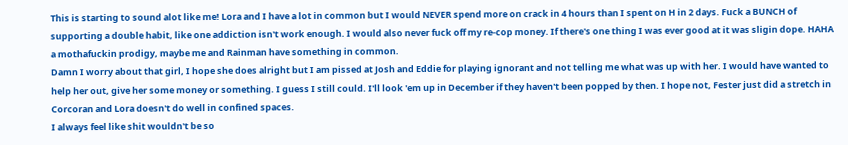This is starting to sound alot like me! Lora and I have a lot in common but I would NEVER spend more on crack in 4 hours than I spent on H in 2 days. Fuck a BUNCH of supporting a double habit, like one addiction isn't work enough. I would also never fuck off my re-cop money. If there's one thing I was ever good at it was sligin dope. HAHA a mothafuckin prodigy, maybe me and Rainman have something in common.
Damn I worry about that girl, I hope she does alright but I am pissed at Josh and Eddie for playing ignorant and not telling me what was up with her. I would have wanted to help her out, give her some money or something. I guess I still could. I'll look 'em up in December if they haven't been popped by then. I hope not, Fester just did a stretch in Corcoran and Lora doesn't do well in confined spaces.
I always feel like shit wouldn't be so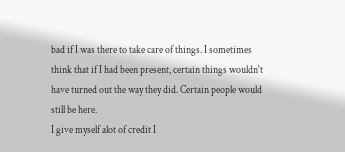bad if I was there to take care of things. I sometimes think that if I had been present, certain things wouldn't have turned out the way they did. Certain people would still be here.
I give myself alot of credit I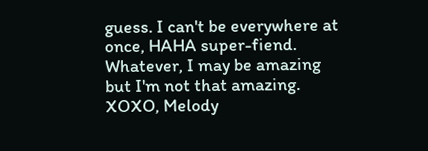guess. I can't be everywhere at once, HAHA super-fiend. Whatever, I may be amazing but I'm not that amazing. XOXO, Melody